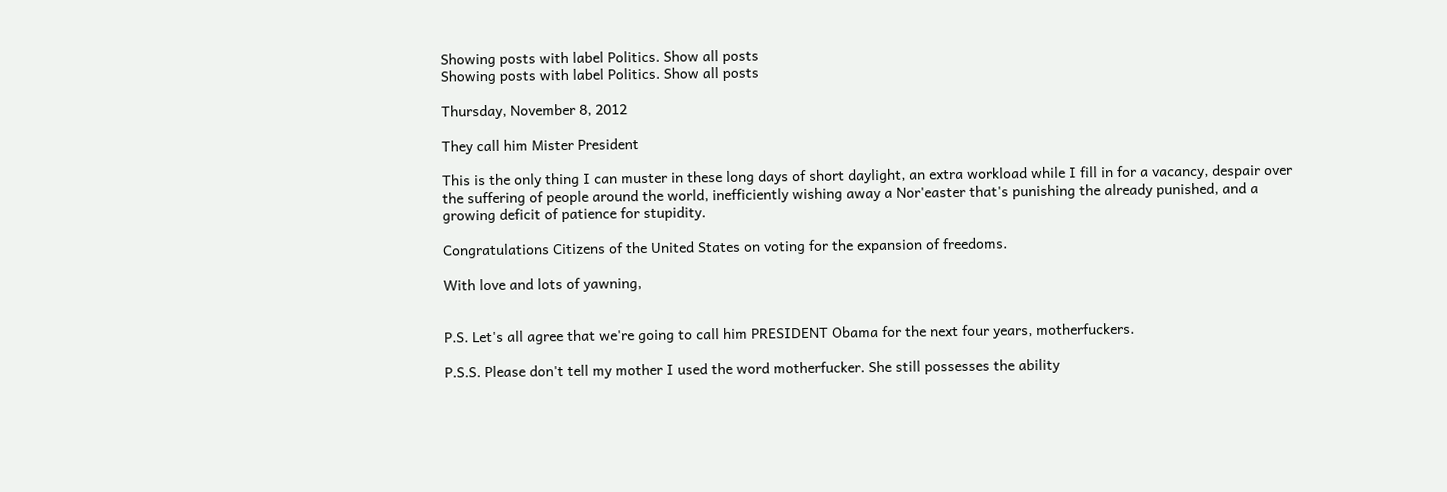Showing posts with label Politics. Show all posts
Showing posts with label Politics. Show all posts

Thursday, November 8, 2012

They call him Mister President

This is the only thing I can muster in these long days of short daylight, an extra workload while I fill in for a vacancy, despair over the suffering of people around the world, inefficiently wishing away a Nor'easter that's punishing the already punished, and a growing deficit of patience for stupidity.

Congratulations Citizens of the United States on voting for the expansion of freedoms.

With love and lots of yawning,


P.S. Let's all agree that we're going to call him PRESIDENT Obama for the next four years, motherfuckers.

P.S.S. Please don't tell my mother I used the word motherfucker. She still possesses the ability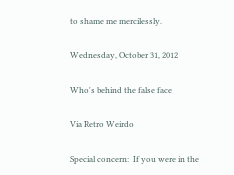to shame me mercilessly.

Wednesday, October 31, 2012

Who's behind the false face

Via Retro Weirdo

Special concern:  If you were in the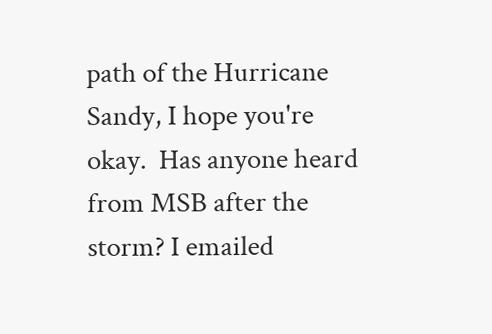path of the Hurricane Sandy, I hope you're okay.  Has anyone heard from MSB after the storm? I emailed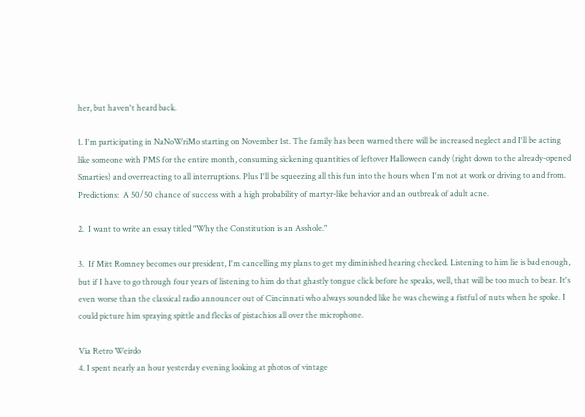her, but haven't heard back.

1. I'm participating in NaNoWriMo starting on November 1st. The family has been warned there will be increased neglect and I'll be acting like someone with PMS for the entire month, consuming sickening quantities of leftover Halloween candy (right down to the already-opened Smarties) and overreacting to all interruptions. Plus I'll be squeezing all this fun into the hours when I'm not at work or driving to and from. Predictions:  A 50/50 chance of success with a high probability of martyr-like behavior and an outbreak of adult acne.

2.  I want to write an essay titled "Why the Constitution is an Asshole."

3.  If Mitt Romney becomes our president, I'm cancelling my plans to get my diminished hearing checked. Listening to him lie is bad enough, but if I have to go through four years of listening to him do that ghastly tongue click before he speaks, well, that will be too much to bear. It's even worse than the classical radio announcer out of Cincinnati who always sounded like he was chewing a fistful of nuts when he spoke. I could picture him spraying spittle and flecks of pistachios all over the microphone.

Via Retro Weirdo
4. I spent nearly an hour yesterday evening looking at photos of vintage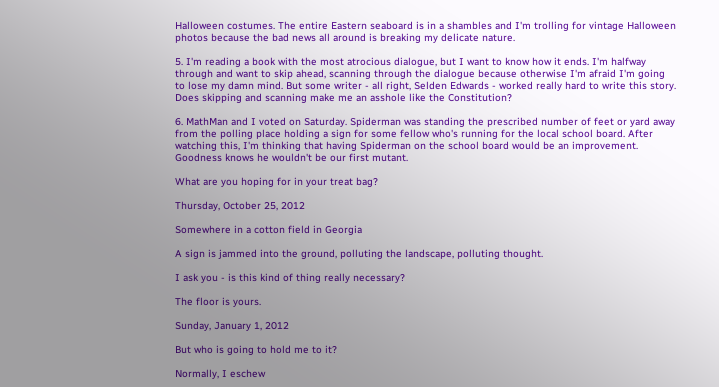Halloween costumes. The entire Eastern seaboard is in a shambles and I'm trolling for vintage Halloween photos because the bad news all around is breaking my delicate nature.

5. I'm reading a book with the most atrocious dialogue, but I want to know how it ends. I'm halfway through and want to skip ahead, scanning through the dialogue because otherwise I'm afraid I'm going to lose my damn mind. But some writer - all right, Selden Edwards - worked really hard to write this story. Does skipping and scanning make me an asshole like the Constitution?

6. MathMan and I voted on Saturday. Spiderman was standing the prescribed number of feet or yard away from the polling place holding a sign for some fellow who's running for the local school board. After watching this, I'm thinking that having Spiderman on the school board would be an improvement. Goodness knows he wouldn't be our first mutant.

What are you hoping for in your treat bag?

Thursday, October 25, 2012

Somewhere in a cotton field in Georgia

A sign is jammed into the ground, polluting the landscape, polluting thought.

I ask you - is this kind of thing really necessary?

The floor is yours.

Sunday, January 1, 2012

But who is going to hold me to it?

Normally, I eschew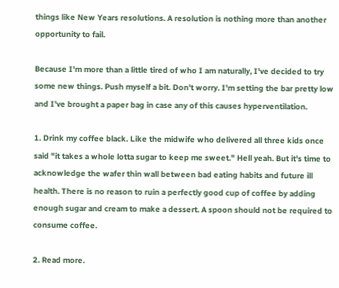things like New Years resolutions. A resolution is nothing more than another opportunity to fail.

Because I'm more than a little tired of who I am naturally, I've decided to try some new things. Push myself a bit. Don't worry. I'm setting the bar pretty low and I've brought a paper bag in case any of this causes hyperventilation.

1. Drink my coffee black. Like the midwife who delivered all three kids once said "it takes a whole lotta sugar to keep me sweet." Hell yeah. But it's time to acknowledge the wafer thin wall between bad eating habits and future ill health. There is no reason to ruin a perfectly good cup of coffee by adding enough sugar and cream to make a dessert. A spoon should not be required to consume coffee.

2. Read more.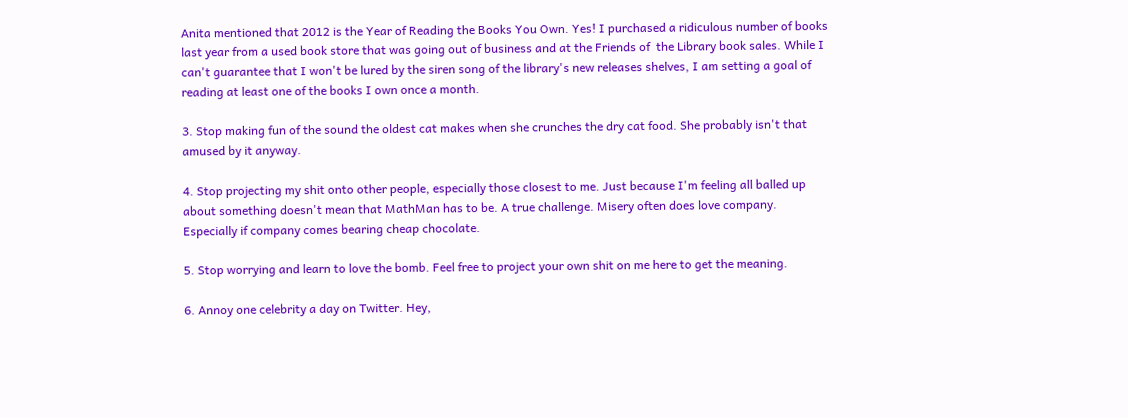Anita mentioned that 2012 is the Year of Reading the Books You Own. Yes! I purchased a ridiculous number of books last year from a used book store that was going out of business and at the Friends of  the Library book sales. While I can't guarantee that I won't be lured by the siren song of the library's new releases shelves, I am setting a goal of reading at least one of the books I own once a month.

3. Stop making fun of the sound the oldest cat makes when she crunches the dry cat food. She probably isn't that amused by it anyway.

4. Stop projecting my shit onto other people, especially those closest to me. Just because I'm feeling all balled up about something doesn't mean that MathMan has to be. A true challenge. Misery often does love company. Especially if company comes bearing cheap chocolate.

5. Stop worrying and learn to love the bomb. Feel free to project your own shit on me here to get the meaning.

6. Annoy one celebrity a day on Twitter. Hey,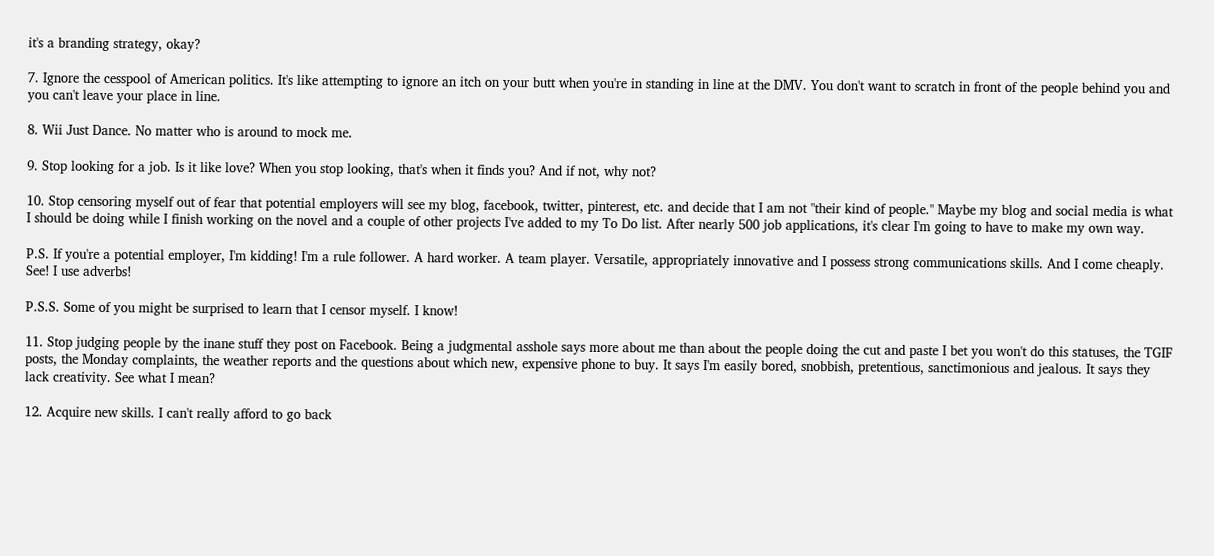it's a branding strategy, okay?

7. Ignore the cesspool of American politics. It's like attempting to ignore an itch on your butt when you're in standing in line at the DMV. You don't want to scratch in front of the people behind you and you can't leave your place in line.

8. Wii Just Dance. No matter who is around to mock me.

9. Stop looking for a job. Is it like love? When you stop looking, that's when it finds you? And if not, why not?

10. Stop censoring myself out of fear that potential employers will see my blog, facebook, twitter, pinterest, etc. and decide that I am not "their kind of people." Maybe my blog and social media is what I should be doing while I finish working on the novel and a couple of other projects I've added to my To Do list. After nearly 500 job applications, it's clear I'm going to have to make my own way.

P.S. If you're a potential employer, I'm kidding! I'm a rule follower. A hard worker. A team player. Versatile, appropriately innovative and I possess strong communications skills. And I come cheaply. See! I use adverbs!

P.S.S. Some of you might be surprised to learn that I censor myself. I know!

11. Stop judging people by the inane stuff they post on Facebook. Being a judgmental asshole says more about me than about the people doing the cut and paste I bet you won't do this statuses, the TGIF posts, the Monday complaints, the weather reports and the questions about which new, expensive phone to buy. It says I'm easily bored, snobbish, pretentious, sanctimonious and jealous. It says they lack creativity. See what I mean?

12. Acquire new skills. I can't really afford to go back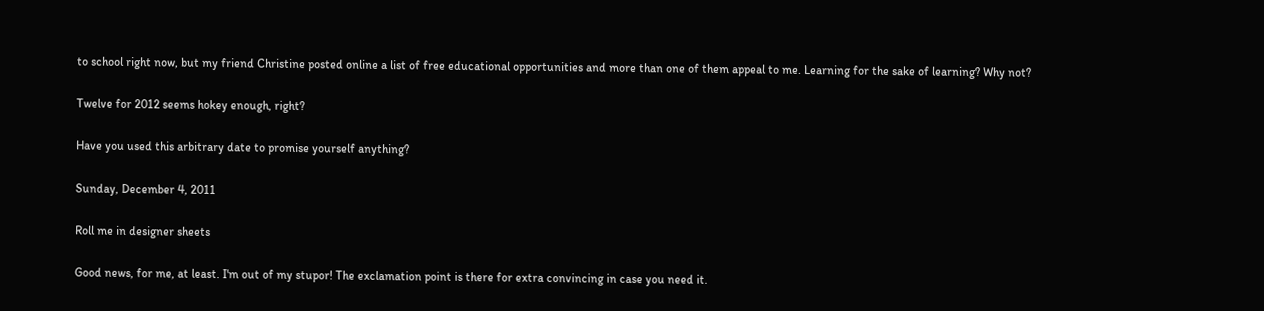to school right now, but my friend Christine posted online a list of free educational opportunities and more than one of them appeal to me. Learning for the sake of learning? Why not?

Twelve for 2012 seems hokey enough, right?

Have you used this arbitrary date to promise yourself anything?

Sunday, December 4, 2011

Roll me in designer sheets

Good news, for me, at least. I'm out of my stupor! The exclamation point is there for extra convincing in case you need it.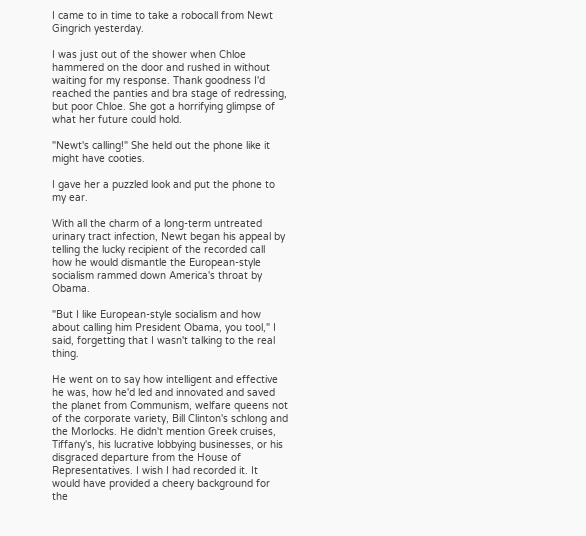I came to in time to take a robocall from Newt Gingrich yesterday.

I was just out of the shower when Chloe hammered on the door and rushed in without waiting for my response. Thank goodness I'd reached the panties and bra stage of redressing, but poor Chloe. She got a horrifying glimpse of what her future could hold.

"Newt's calling!" She held out the phone like it might have cooties.

I gave her a puzzled look and put the phone to my ear.

With all the charm of a long-term untreated urinary tract infection, Newt began his appeal by telling the lucky recipient of the recorded call  how he would dismantle the European-style socialism rammed down America's throat by Obama.

"But I like European-style socialism and how about calling him President Obama, you tool," I said, forgetting that I wasn't talking to the real thing.

He went on to say how intelligent and effective he was, how he'd led and innovated and saved the planet from Communism, welfare queens not of the corporate variety, Bill Clinton's schlong and the Morlocks. He didn't mention Greek cruises, Tiffany's, his lucrative lobbying businesses, or his disgraced departure from the House of Representatives. I wish I had recorded it. It would have provided a cheery background for the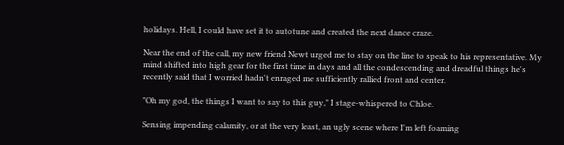holidays. Hell, I could have set it to autotune and created the next dance craze.

Near the end of the call, my new friend Newt urged me to stay on the line to speak to his representative. My mind shifted into high gear for the first time in days and all the condescending and dreadful things he's recently said that I worried hadn't enraged me sufficiently rallied front and center.

"Oh my god, the things I want to say to this guy," I stage-whispered to Chloe.

Sensing impending calamity, or at the very least, an ugly scene where I'm left foaming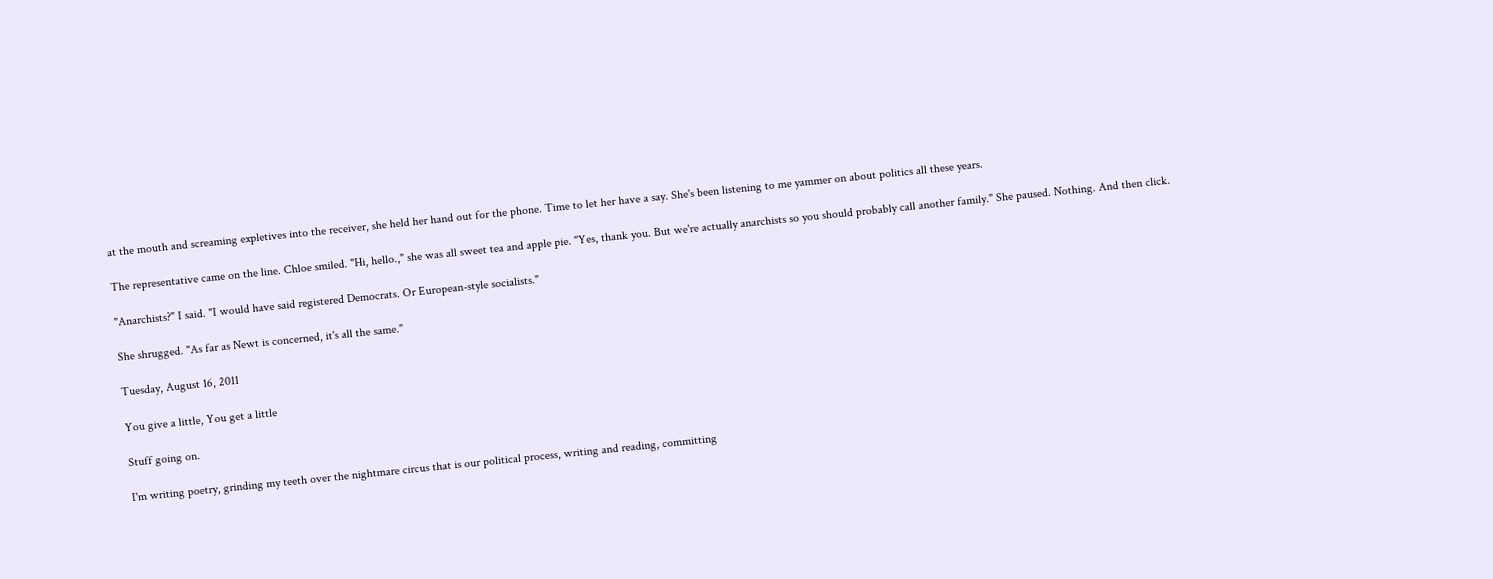at the mouth and screaming expletives into the receiver, she held her hand out for the phone. Time to let her have a say. She's been listening to me yammer on about politics all these years.

The representative came on the line. Chloe smiled. "Hi, hello.," she was all sweet tea and apple pie. "Yes, thank you. But we're actually anarchists so you should probably call another family." She paused. Nothing. And then click.

"Anarchists?" I said. "I would have said registered Democrats. Or European-style socialists."

She shrugged. "As far as Newt is concerned, it's all the same."

Tuesday, August 16, 2011

You give a little, You get a little

Stuff going on.

I'm writing poetry, grinding my teeth over the nightmare circus that is our political process, writing and reading, committing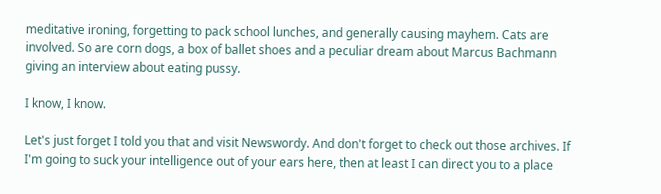meditative ironing, forgetting to pack school lunches, and generally causing mayhem. Cats are involved. So are corn dogs, a box of ballet shoes and a peculiar dream about Marcus Bachmann giving an interview about eating pussy.

I know, I know.

Let's just forget I told you that and visit Newswordy. And don't forget to check out those archives. If I'm going to suck your intelligence out of your ears here, then at least I can direct you to a place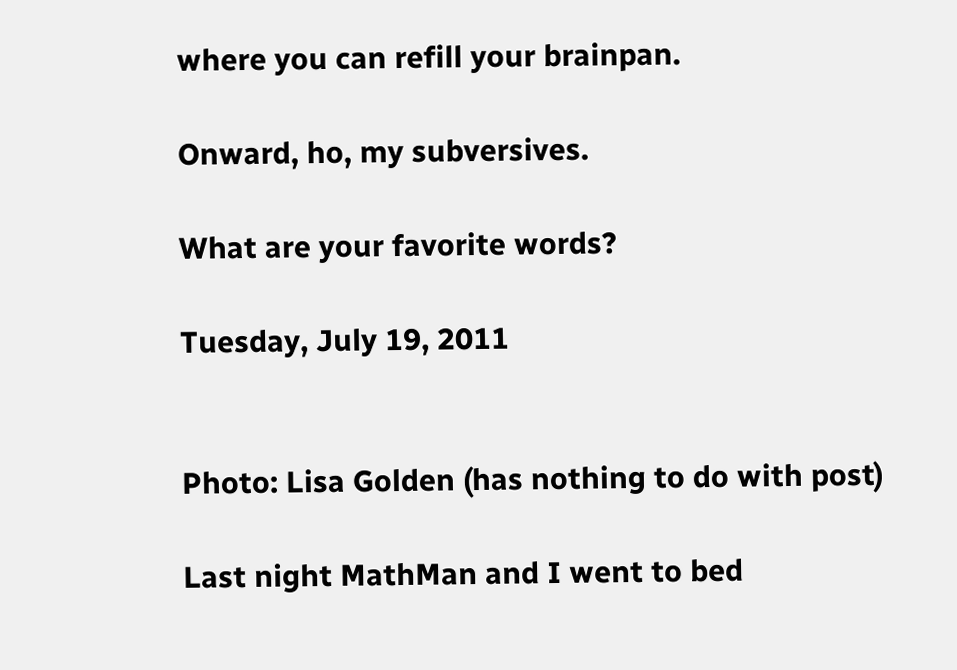where you can refill your brainpan.

Onward, ho, my subversives.

What are your favorite words?

Tuesday, July 19, 2011


Photo: Lisa Golden (has nothing to do with post)

Last night MathMan and I went to bed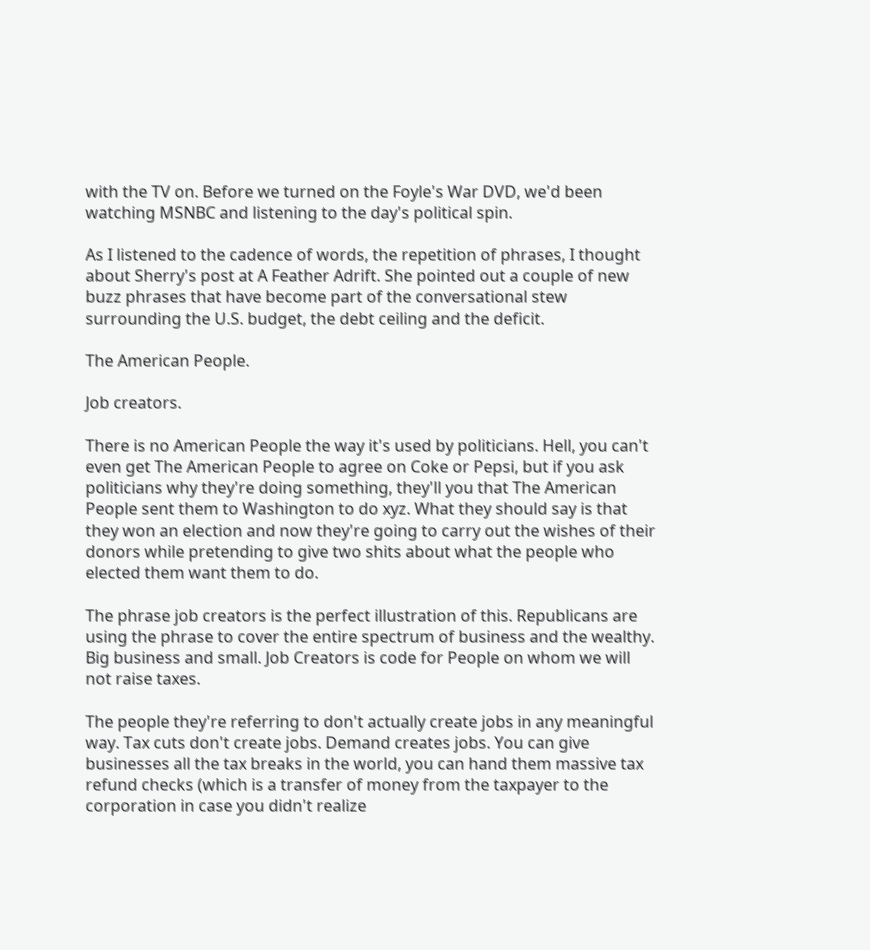with the TV on. Before we turned on the Foyle's War DVD, we'd been watching MSNBC and listening to the day's political spin.

As I listened to the cadence of words, the repetition of phrases, I thought about Sherry's post at A Feather Adrift. She pointed out a couple of new buzz phrases that have become part of the conversational stew surrounding the U.S. budget, the debt ceiling and the deficit.

The American People.

Job creators.

There is no American People the way it's used by politicians. Hell, you can't even get The American People to agree on Coke or Pepsi, but if you ask politicians why they're doing something, they'll you that The American People sent them to Washington to do xyz. What they should say is that they won an election and now they're going to carry out the wishes of their donors while pretending to give two shits about what the people who elected them want them to do.

The phrase job creators is the perfect illustration of this. Republicans are using the phrase to cover the entire spectrum of business and the wealthy. Big business and small. Job Creators is code for People on whom we will not raise taxes.

The people they're referring to don't actually create jobs in any meaningful way. Tax cuts don't create jobs. Demand creates jobs. You can give businesses all the tax breaks in the world, you can hand them massive tax refund checks (which is a transfer of money from the taxpayer to the corporation in case you didn't realize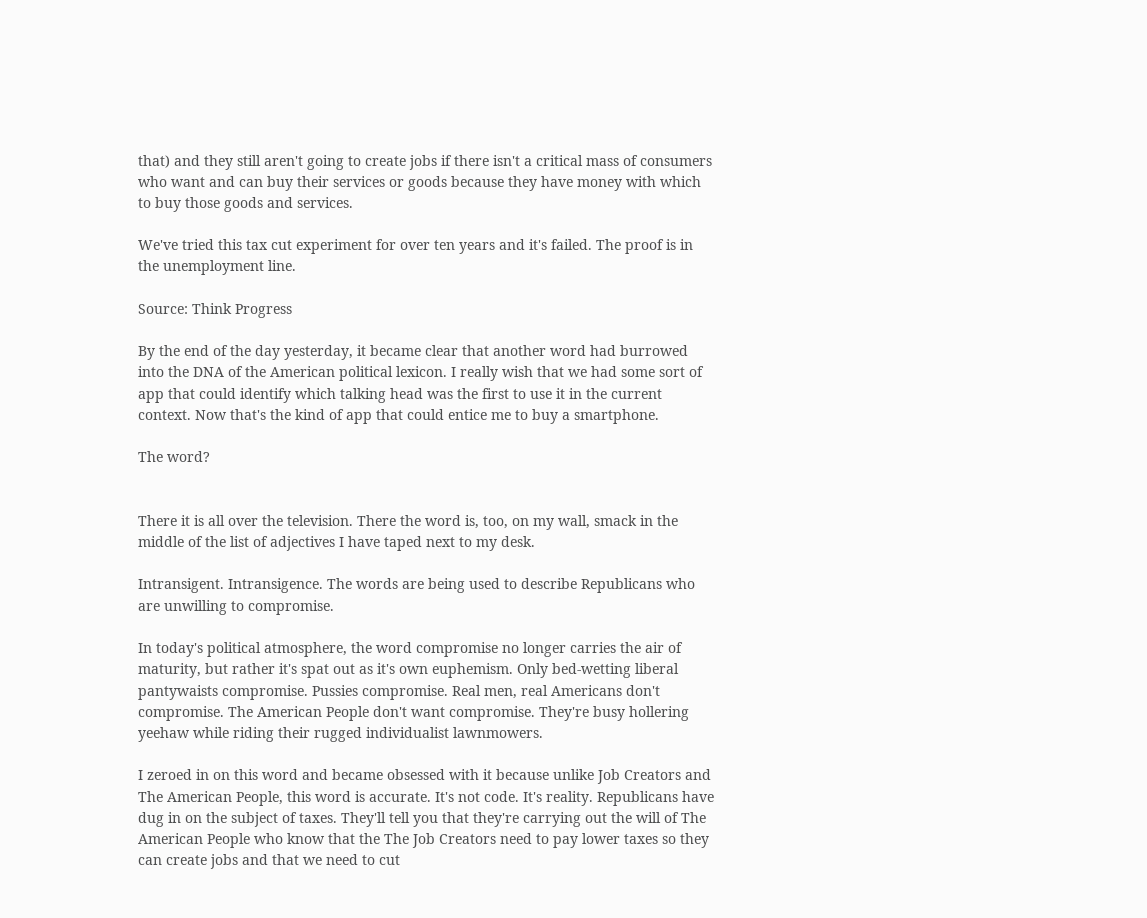that) and they still aren't going to create jobs if there isn't a critical mass of consumers who want and can buy their services or goods because they have money with which to buy those goods and services.

We've tried this tax cut experiment for over ten years and it's failed. The proof is in the unemployment line.

Source: Think Progress

By the end of the day yesterday, it became clear that another word had burrowed into the DNA of the American political lexicon. I really wish that we had some sort of app that could identify which talking head was the first to use it in the current context. Now that's the kind of app that could entice me to buy a smartphone.

The word?


There it is all over the television. There the word is, too, on my wall, smack in the middle of the list of adjectives I have taped next to my desk.

Intransigent. Intransigence. The words are being used to describe Republicans who are unwilling to compromise.

In today's political atmosphere, the word compromise no longer carries the air of maturity, but rather it's spat out as it's own euphemism. Only bed-wetting liberal pantywaists compromise. Pussies compromise. Real men, real Americans don't compromise. The American People don't want compromise. They're busy hollering yeehaw while riding their rugged individualist lawnmowers.

I zeroed in on this word and became obsessed with it because unlike Job Creators and The American People, this word is accurate. It's not code. It's reality. Republicans have dug in on the subject of taxes. They'll tell you that they're carrying out the will of The American People who know that the The Job Creators need to pay lower taxes so they can create jobs and that we need to cut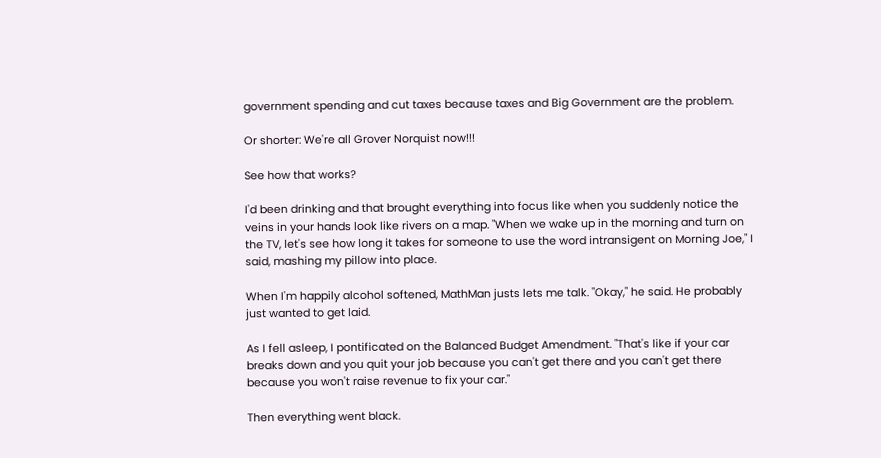government spending and cut taxes because taxes and Big Government are the problem.

Or shorter: We're all Grover Norquist now!!!

See how that works?

I'd been drinking and that brought everything into focus like when you suddenly notice the veins in your hands look like rivers on a map. "When we wake up in the morning and turn on the TV, let's see how long it takes for someone to use the word intransigent on Morning Joe," I said, mashing my pillow into place.

When I'm happily alcohol softened, MathMan justs lets me talk. "Okay," he said. He probably just wanted to get laid.

As I fell asleep, I pontificated on the Balanced Budget Amendment. "That's like if your car breaks down and you quit your job because you can't get there and you can't get there because you won't raise revenue to fix your car."

Then everything went black.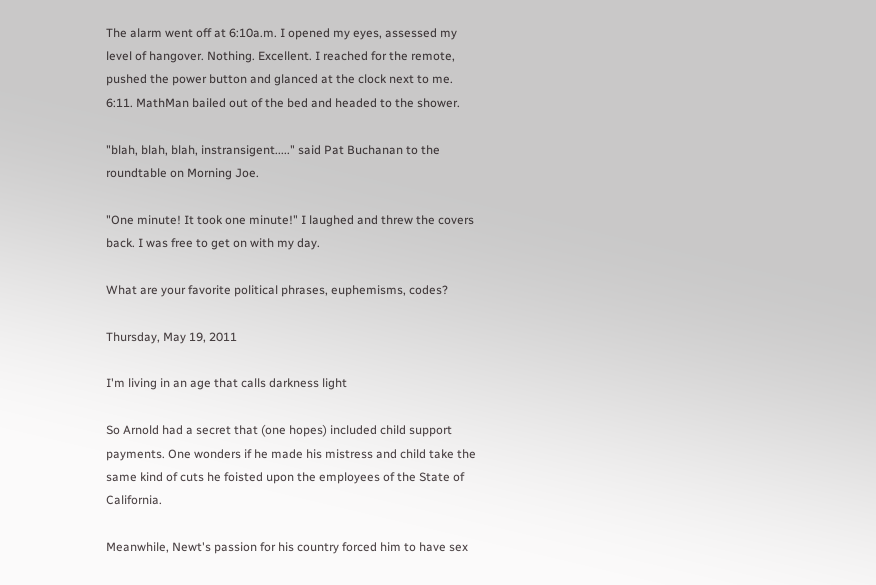The alarm went off at 6:10a.m. I opened my eyes, assessed my level of hangover. Nothing. Excellent. I reached for the remote, pushed the power button and glanced at the clock next to me. 6:11. MathMan bailed out of the bed and headed to the shower.

"blah, blah, blah, instransigent....." said Pat Buchanan to the roundtable on Morning Joe.

"One minute! It took one minute!" I laughed and threw the covers back. I was free to get on with my day.

What are your favorite political phrases, euphemisms, codes?

Thursday, May 19, 2011

I'm living in an age that calls darkness light

So Arnold had a secret that (one hopes) included child support payments. One wonders if he made his mistress and child take the same kind of cuts he foisted upon the employees of the State of California.

Meanwhile, Newt's passion for his country forced him to have sex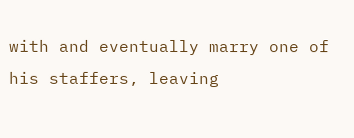with and eventually marry one of his staffers, leaving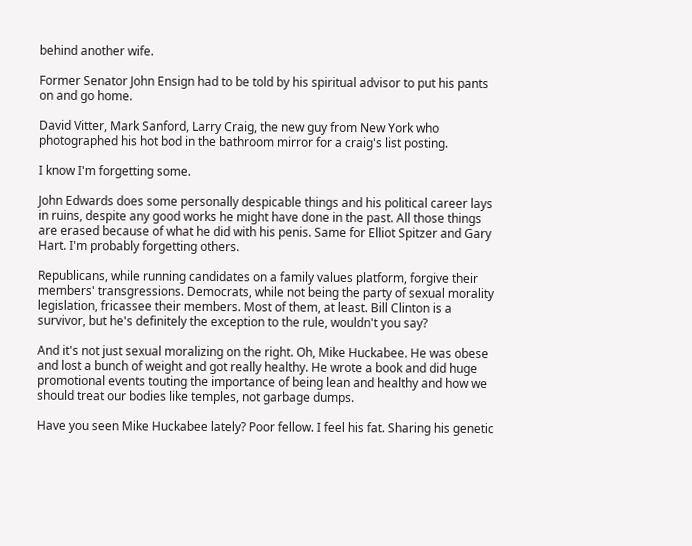behind another wife.

Former Senator John Ensign had to be told by his spiritual advisor to put his pants on and go home.

David Vitter, Mark Sanford, Larry Craig, the new guy from New York who photographed his hot bod in the bathroom mirror for a craig's list posting.

I know I'm forgetting some.

John Edwards does some personally despicable things and his political career lays in ruins, despite any good works he might have done in the past. All those things are erased because of what he did with his penis. Same for Elliot Spitzer and Gary Hart. I'm probably forgetting others.

Republicans, while running candidates on a family values platform, forgive their members' transgressions. Democrats, while not being the party of sexual morality legislation, fricassee their members. Most of them, at least. Bill Clinton is a survivor, but he's definitely the exception to the rule, wouldn't you say?

And it's not just sexual moralizing on the right. Oh, Mike Huckabee. He was obese and lost a bunch of weight and got really healthy. He wrote a book and did huge promotional events touting the importance of being lean and healthy and how we should treat our bodies like temples, not garbage dumps.

Have you seen Mike Huckabee lately? Poor fellow. I feel his fat. Sharing his genetic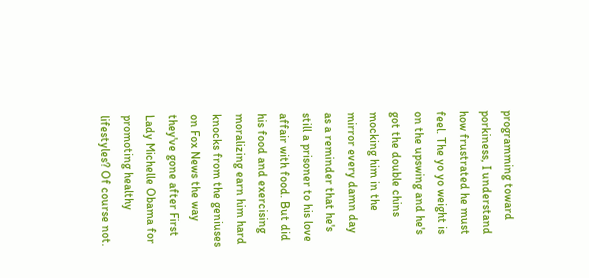programming toward porkiness, I understand how frustrated he must feel. The yo yo weight is on the upswing and he's got the double chins mocking him in the mirror every damn day as a reminder that he's still a prisoner to his love affair with food. But did his food and exercising moralizing earn him hard knocks from the geniuses on Fox News the way they've gone after First Lady Michelle Obama for promoting healthy lifestyles? Of course not.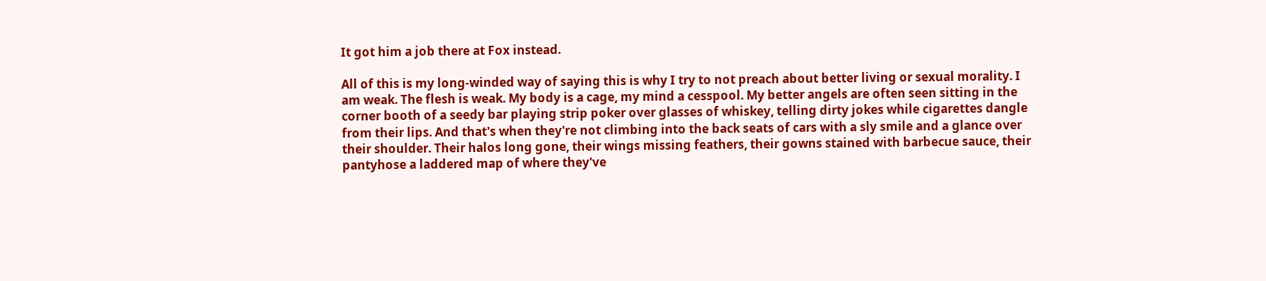It got him a job there at Fox instead.

All of this is my long-winded way of saying this is why I try to not preach about better living or sexual morality. I am weak. The flesh is weak. My body is a cage, my mind a cesspool. My better angels are often seen sitting in the corner booth of a seedy bar playing strip poker over glasses of whiskey, telling dirty jokes while cigarettes dangle from their lips. And that's when they're not climbing into the back seats of cars with a sly smile and a glance over their shoulder. Their halos long gone, their wings missing feathers, their gowns stained with barbecue sauce, their pantyhose a laddered map of where they've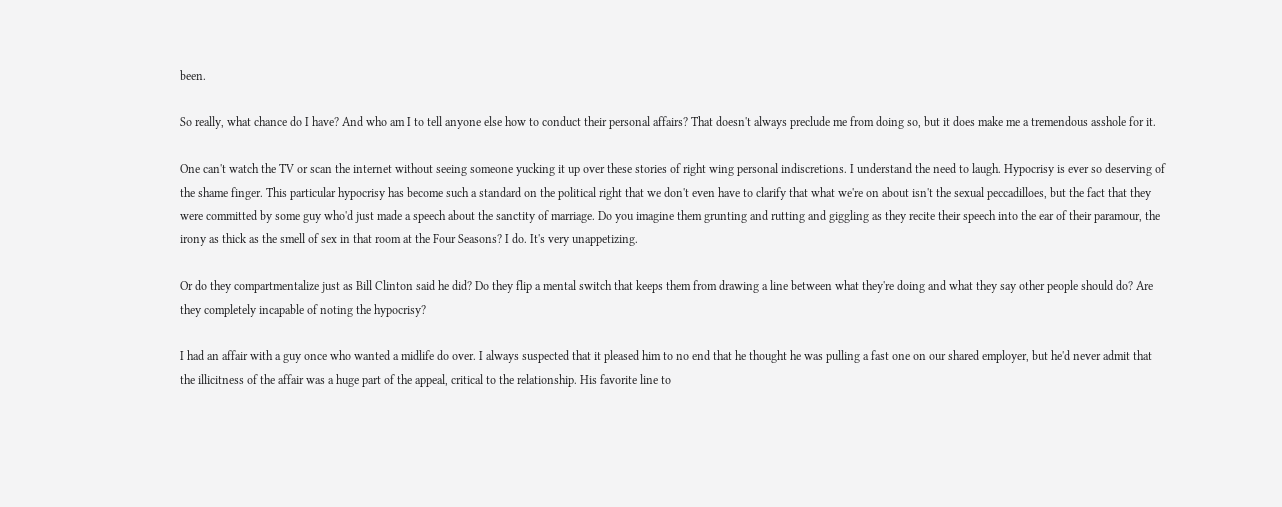been.

So really, what chance do I have? And who am I to tell anyone else how to conduct their personal affairs? That doesn't always preclude me from doing so, but it does make me a tremendous asshole for it.

One can't watch the TV or scan the internet without seeing someone yucking it up over these stories of right wing personal indiscretions. I understand the need to laugh. Hypocrisy is ever so deserving of the shame finger. This particular hypocrisy has become such a standard on the political right that we don't even have to clarify that what we're on about isn't the sexual peccadilloes, but the fact that they were committed by some guy who'd just made a speech about the sanctity of marriage. Do you imagine them grunting and rutting and giggling as they recite their speech into the ear of their paramour, the irony as thick as the smell of sex in that room at the Four Seasons? I do. It's very unappetizing.

Or do they compartmentalize just as Bill Clinton said he did? Do they flip a mental switch that keeps them from drawing a line between what they're doing and what they say other people should do? Are they completely incapable of noting the hypocrisy?

I had an affair with a guy once who wanted a midlife do over. I always suspected that it pleased him to no end that he thought he was pulling a fast one on our shared employer, but he'd never admit that the illicitness of the affair was a huge part of the appeal, critical to the relationship. His favorite line to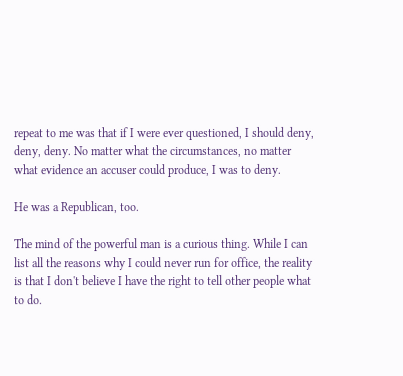repeat to me was that if I were ever questioned, I should deny, deny, deny. No matter what the circumstances, no matter what evidence an accuser could produce, I was to deny.

He was a Republican, too.

The mind of the powerful man is a curious thing. While I can list all the reasons why I could never run for office, the reality is that I don't believe I have the right to tell other people what to do.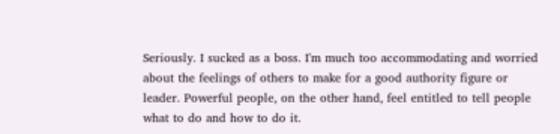Seriously. I sucked as a boss. I'm much too accommodating and worried about the feelings of others to make for a good authority figure or leader. Powerful people, on the other hand, feel entitled to tell people what to do and how to do it.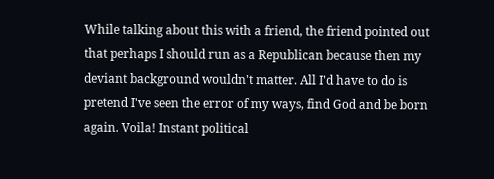While talking about this with a friend, the friend pointed out that perhaps I should run as a Republican because then my deviant background wouldn't matter. All I'd have to do is pretend I've seen the error of my ways, find God and be born again. Voila! Instant political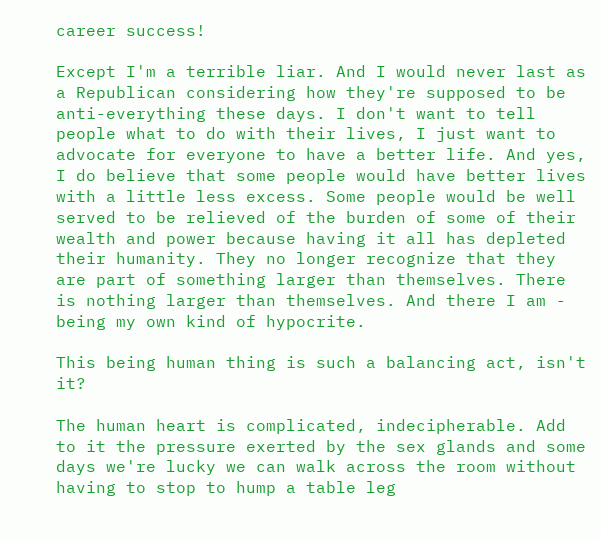career success!

Except I'm a terrible liar. And I would never last as a Republican considering how they're supposed to be anti-everything these days. I don't want to tell people what to do with their lives, I just want to advocate for everyone to have a better life. And yes, I do believe that some people would have better lives with a little less excess. Some people would be well served to be relieved of the burden of some of their wealth and power because having it all has depleted their humanity. They no longer recognize that they are part of something larger than themselves. There is nothing larger than themselves. And there I am - being my own kind of hypocrite.

This being human thing is such a balancing act, isn't it?

The human heart is complicated, indecipherable. Add to it the pressure exerted by the sex glands and some days we're lucky we can walk across the room without having to stop to hump a table leg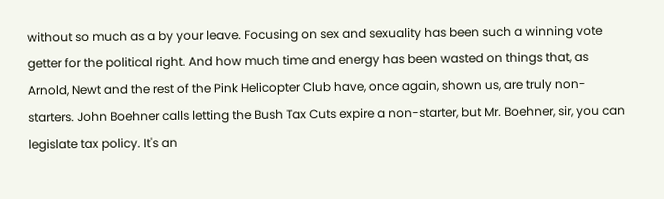without so much as a by your leave. Focusing on sex and sexuality has been such a winning vote getter for the political right. And how much time and energy has been wasted on things that, as Arnold, Newt and the rest of the Pink Helicopter Club have, once again, shown us, are truly non-starters. John Boehner calls letting the Bush Tax Cuts expire a non-starter, but Mr. Boehner, sir, you can legislate tax policy. It's an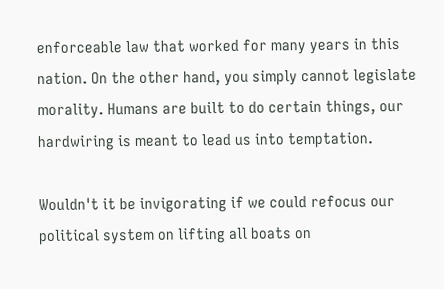enforceable law that worked for many years in this nation. On the other hand, you simply cannot legislate morality. Humans are built to do certain things, our hardwiring is meant to lead us into temptation.

Wouldn't it be invigorating if we could refocus our political system on lifting all boats on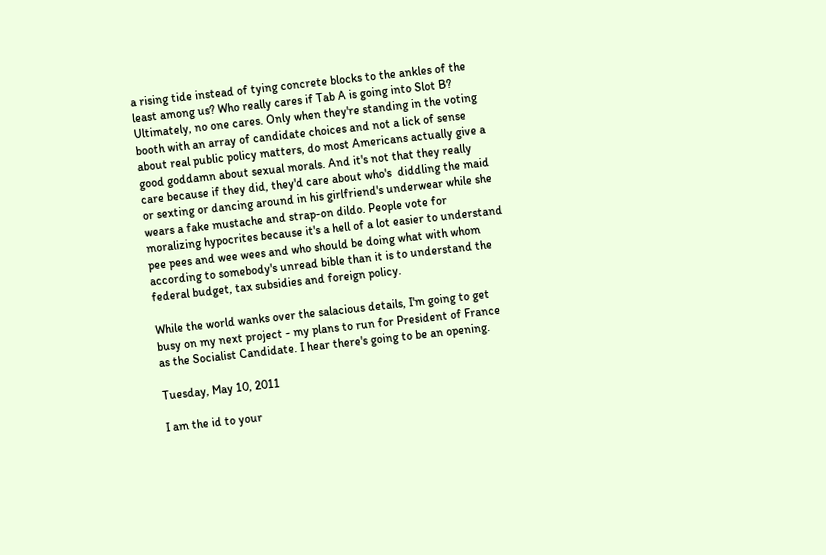a rising tide instead of tying concrete blocks to the ankles of the least among us? Who really cares if Tab A is going into Slot B? Ultimately, no one cares. Only when they're standing in the voting booth with an array of candidate choices and not a lick of sense about real public policy matters, do most Americans actually give a good goddamn about sexual morals. And it's not that they really care because if they did, they'd care about who's  diddling the maid or sexting or dancing around in his girlfriend's underwear while she wears a fake mustache and strap-on dildo. People vote for moralizing hypocrites because it's a hell of a lot easier to understand pee pees and wee wees and who should be doing what with whom according to somebody's unread bible than it is to understand the federal budget, tax subsidies and foreign policy.

While the world wanks over the salacious details, I'm going to get busy on my next project - my plans to run for President of France as the Socialist Candidate. I hear there's going to be an opening.

Tuesday, May 10, 2011

I am the id to your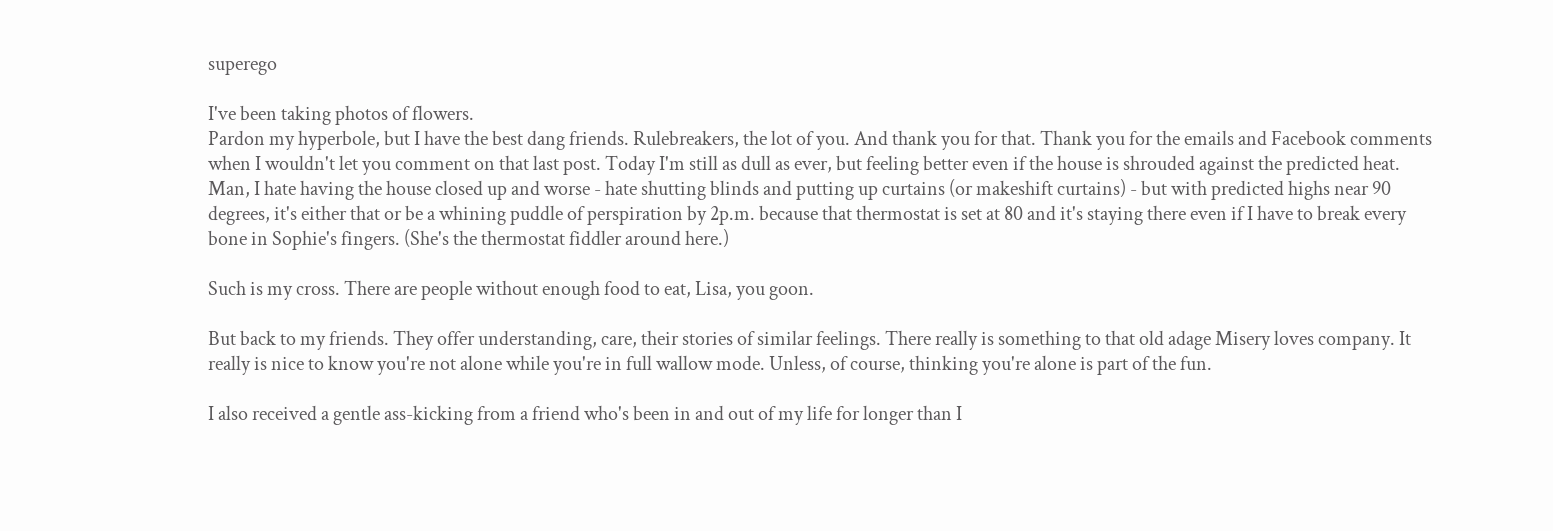superego

I've been taking photos of flowers.
Pardon my hyperbole, but I have the best dang friends. Rulebreakers, the lot of you. And thank you for that. Thank you for the emails and Facebook comments when I wouldn't let you comment on that last post. Today I'm still as dull as ever, but feeling better even if the house is shrouded against the predicted heat. Man, I hate having the house closed up and worse - hate shutting blinds and putting up curtains (or makeshift curtains) - but with predicted highs near 90 degrees, it's either that or be a whining puddle of perspiration by 2p.m. because that thermostat is set at 80 and it's staying there even if I have to break every bone in Sophie's fingers. (She's the thermostat fiddler around here.)

Such is my cross. There are people without enough food to eat, Lisa, you goon.

But back to my friends. They offer understanding, care, their stories of similar feelings. There really is something to that old adage Misery loves company. It really is nice to know you're not alone while you're in full wallow mode. Unless, of course, thinking you're alone is part of the fun.

I also received a gentle ass-kicking from a friend who's been in and out of my life for longer than I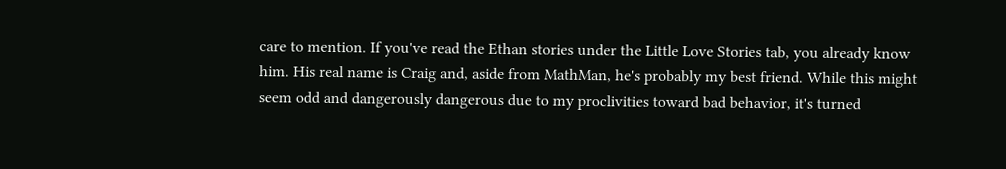care to mention. If you've read the Ethan stories under the Little Love Stories tab, you already know him. His real name is Craig and, aside from MathMan, he's probably my best friend. While this might seem odd and dangerously dangerous due to my proclivities toward bad behavior, it's turned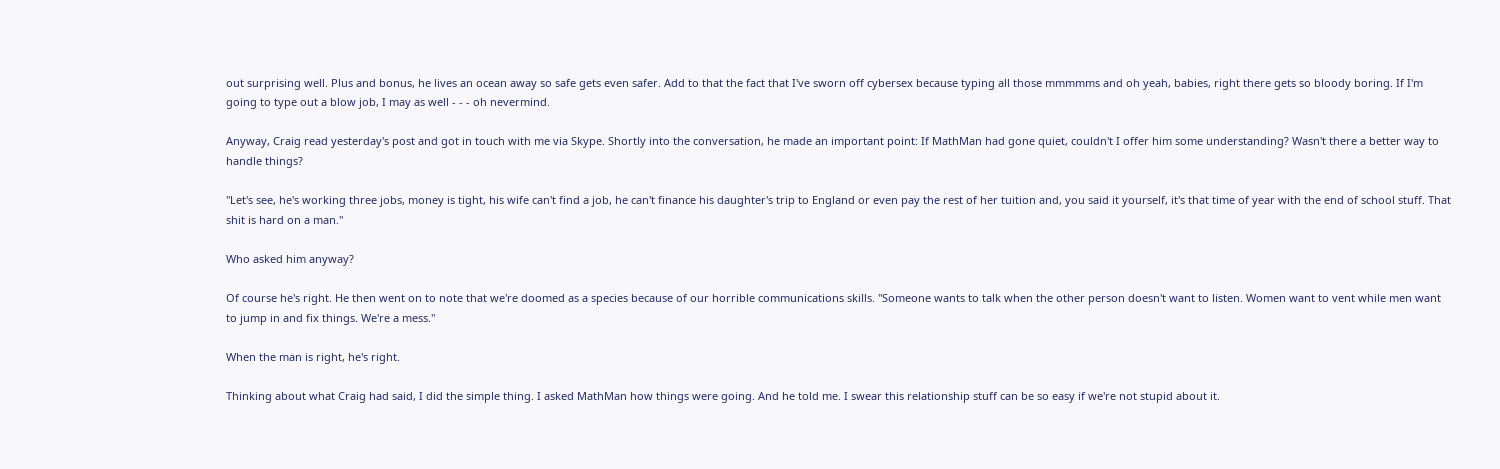out surprising well. Plus and bonus, he lives an ocean away so safe gets even safer. Add to that the fact that I've sworn off cybersex because typing all those mmmmms and oh yeah, babies, right there gets so bloody boring. If I'm going to type out a blow job, I may as well - - - oh nevermind.

Anyway, Craig read yesterday's post and got in touch with me via Skype. Shortly into the conversation, he made an important point: If MathMan had gone quiet, couldn't I offer him some understanding? Wasn't there a better way to handle things?

"Let's see, he's working three jobs, money is tight, his wife can't find a job, he can't finance his daughter's trip to England or even pay the rest of her tuition and, you said it yourself, it's that time of year with the end of school stuff. That shit is hard on a man."

Who asked him anyway?

Of course he's right. He then went on to note that we're doomed as a species because of our horrible communications skills. "Someone wants to talk when the other person doesn't want to listen. Women want to vent while men want to jump in and fix things. We're a mess."

When the man is right, he's right.

Thinking about what Craig had said, I did the simple thing. I asked MathMan how things were going. And he told me. I swear this relationship stuff can be so easy if we're not stupid about it.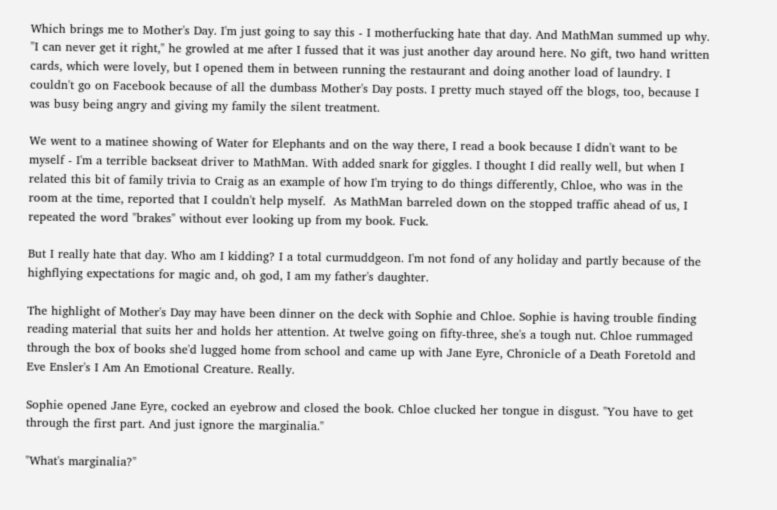Which brings me to Mother's Day. I'm just going to say this - I motherfucking hate that day. And MathMan summed up why. "I can never get it right," he growled at me after I fussed that it was just another day around here. No gift, two hand written cards, which were lovely, but I opened them in between running the restaurant and doing another load of laundry. I couldn't go on Facebook because of all the dumbass Mother's Day posts. I pretty much stayed off the blogs, too, because I was busy being angry and giving my family the silent treatment.

We went to a matinee showing of Water for Elephants and on the way there, I read a book because I didn't want to be myself - I'm a terrible backseat driver to MathMan. With added snark for giggles. I thought I did really well, but when I related this bit of family trivia to Craig as an example of how I'm trying to do things differently, Chloe, who was in the room at the time, reported that I couldn't help myself.  As MathMan barreled down on the stopped traffic ahead of us, I repeated the word "brakes" without ever looking up from my book. Fuck.

But I really hate that day. Who am I kidding? I a total curmuddgeon. I'm not fond of any holiday and partly because of the highflying expectations for magic and, oh god, I am my father's daughter.

The highlight of Mother's Day may have been dinner on the deck with Sophie and Chloe. Sophie is having trouble finding reading material that suits her and holds her attention. At twelve going on fifty-three, she's a tough nut. Chloe rummaged through the box of books she'd lugged home from school and came up with Jane Eyre, Chronicle of a Death Foretold and Eve Ensler's I Am An Emotional Creature. Really.

Sophie opened Jane Eyre, cocked an eyebrow and closed the book. Chloe clucked her tongue in disgust. "You have to get through the first part. And just ignore the marginalia."

"What's marginalia?"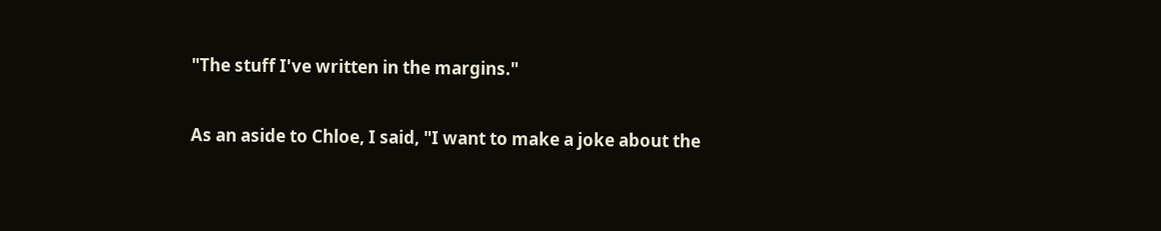"The stuff I've written in the margins."

As an aside to Chloe, I said, "I want to make a joke about the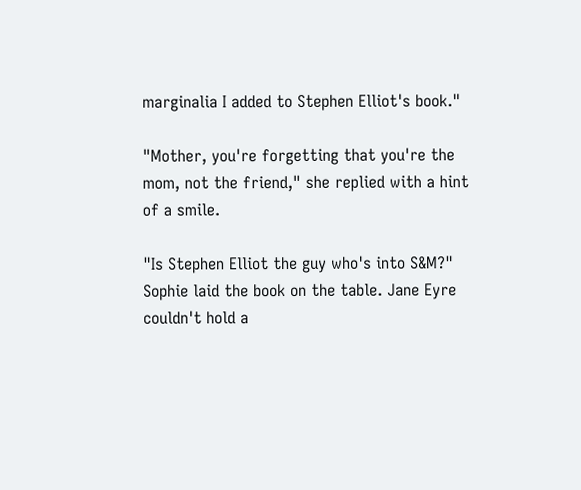marginalia I added to Stephen Elliot's book."

"Mother, you're forgetting that you're the mom, not the friend," she replied with a hint of a smile.

"Is Stephen Elliot the guy who's into S&M?" Sophie laid the book on the table. Jane Eyre couldn't hold a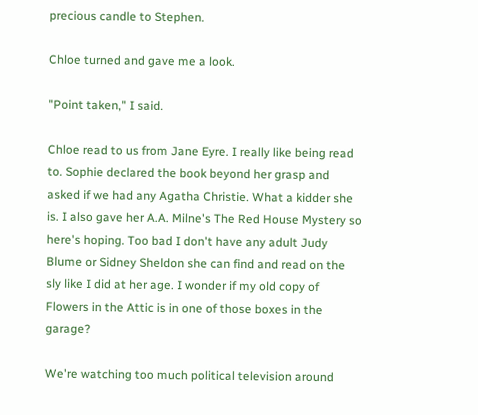precious candle to Stephen.

Chloe turned and gave me a look.

"Point taken," I said.

Chloe read to us from Jane Eyre. I really like being read to. Sophie declared the book beyond her grasp and asked if we had any Agatha Christie. What a kidder she is. I also gave her A.A. Milne's The Red House Mystery so here's hoping. Too bad I don't have any adult Judy Blume or Sidney Sheldon she can find and read on the sly like I did at her age. I wonder if my old copy of Flowers in the Attic is in one of those boxes in the garage?

We're watching too much political television around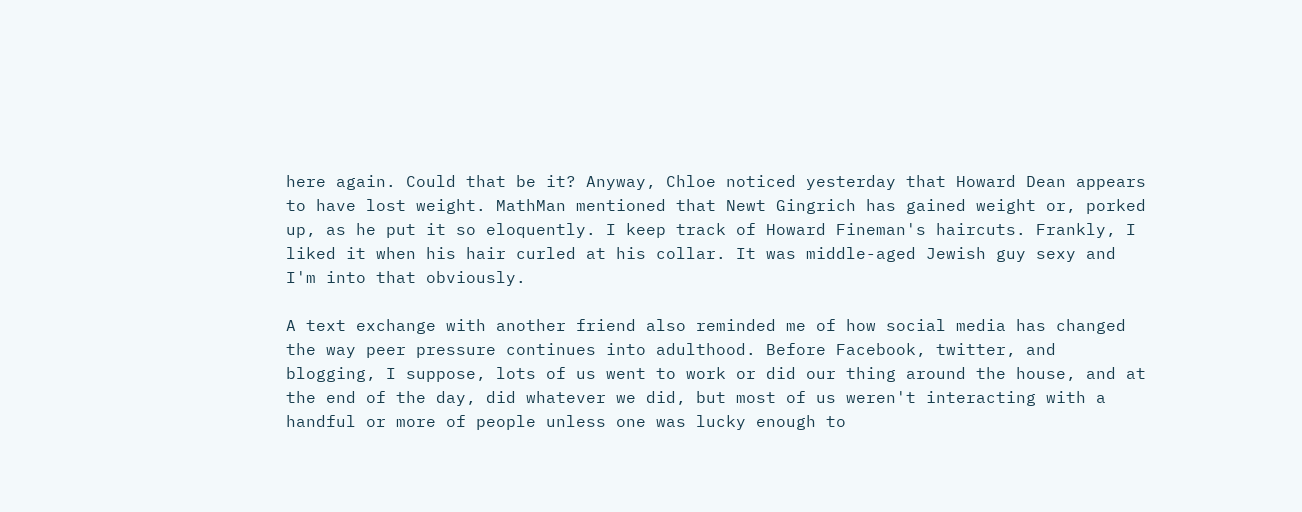here again. Could that be it? Anyway, Chloe noticed yesterday that Howard Dean appears to have lost weight. MathMan mentioned that Newt Gingrich has gained weight or, porked up, as he put it so eloquently. I keep track of Howard Fineman's haircuts. Frankly, I liked it when his hair curled at his collar. It was middle-aged Jewish guy sexy and I'm into that obviously.

A text exchange with another friend also reminded me of how social media has changed the way peer pressure continues into adulthood. Before Facebook, twitter, and blogging, I suppose, lots of us went to work or did our thing around the house, and at the end of the day, did whatever we did, but most of us weren't interacting with a handful or more of people unless one was lucky enough to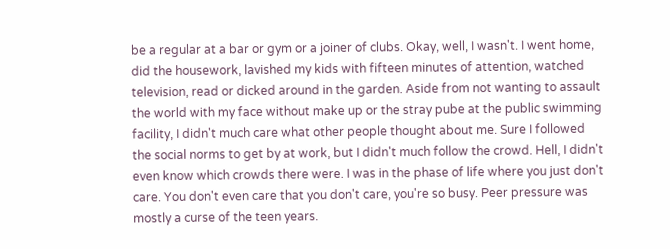be a regular at a bar or gym or a joiner of clubs. Okay, well, I wasn't. I went home, did the housework, lavished my kids with fifteen minutes of attention, watched television, read or dicked around in the garden. Aside from not wanting to assault the world with my face without make up or the stray pube at the public swimming facility, I didn't much care what other people thought about me. Sure I followed the social norms to get by at work, but I didn't much follow the crowd. Hell, I didn't even know which crowds there were. I was in the phase of life where you just don't care. You don't even care that you don't care, you're so busy. Peer pressure was mostly a curse of the teen years.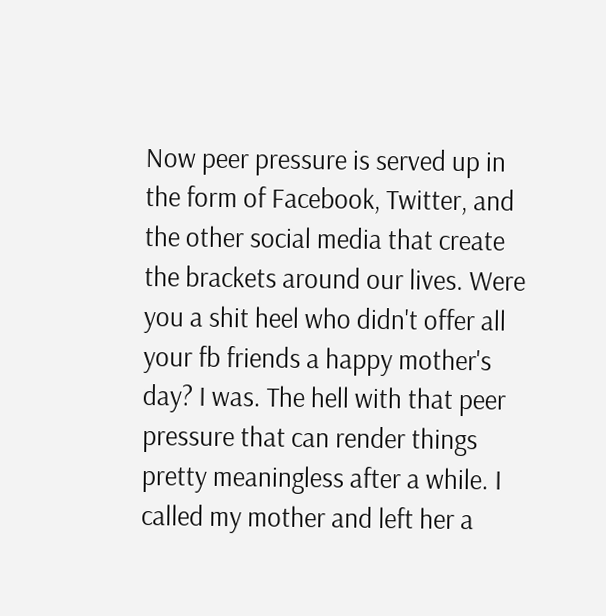Now peer pressure is served up in the form of Facebook, Twitter, and the other social media that create the brackets around our lives. Were you a shit heel who didn't offer all your fb friends a happy mother's day? I was. The hell with that peer pressure that can render things pretty meaningless after a while. I called my mother and left her a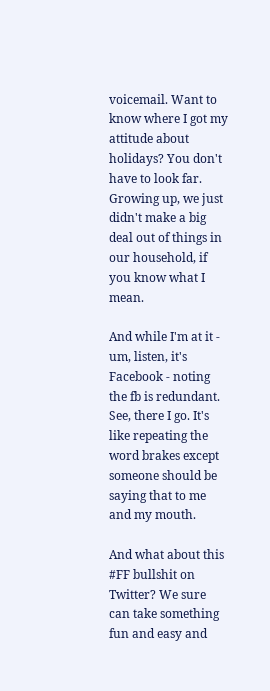voicemail. Want to know where I got my attitude about holidays? You don't have to look far. Growing up, we just didn't make a big deal out of things in our household, if you know what I mean.

And while I'm at it - um, listen, it's Facebook - noting the fb is redundant. See, there I go. It's like repeating the word brakes except someone should be saying that to me and my mouth.

And what about this #FF bullshit on Twitter? We sure can take something fun and easy and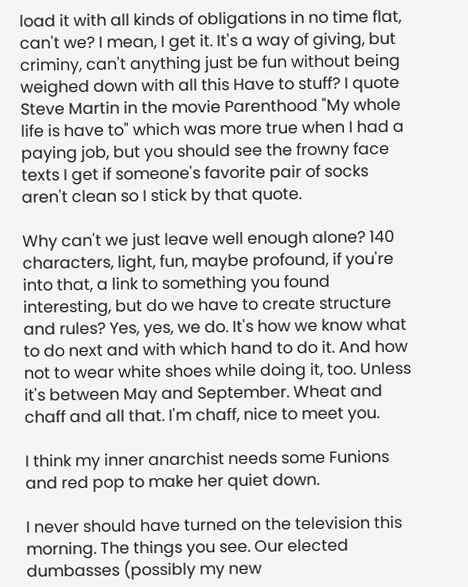load it with all kinds of obligations in no time flat, can't we? I mean, I get it. It's a way of giving, but criminy, can't anything just be fun without being weighed down with all this Have to stuff? I quote Steve Martin in the movie Parenthood "My whole life is have to" which was more true when I had a paying job, but you should see the frowny face texts I get if someone's favorite pair of socks aren't clean so I stick by that quote.

Why can't we just leave well enough alone? 140 characters, light, fun, maybe profound, if you're into that, a link to something you found interesting, but do we have to create structure and rules? Yes, yes, we do. It's how we know what to do next and with which hand to do it. And how not to wear white shoes while doing it, too. Unless it's between May and September. Wheat and chaff and all that. I'm chaff, nice to meet you.

I think my inner anarchist needs some Funions and red pop to make her quiet down.

I never should have turned on the television this morning. The things you see. Our elected dumbasses (possibly my new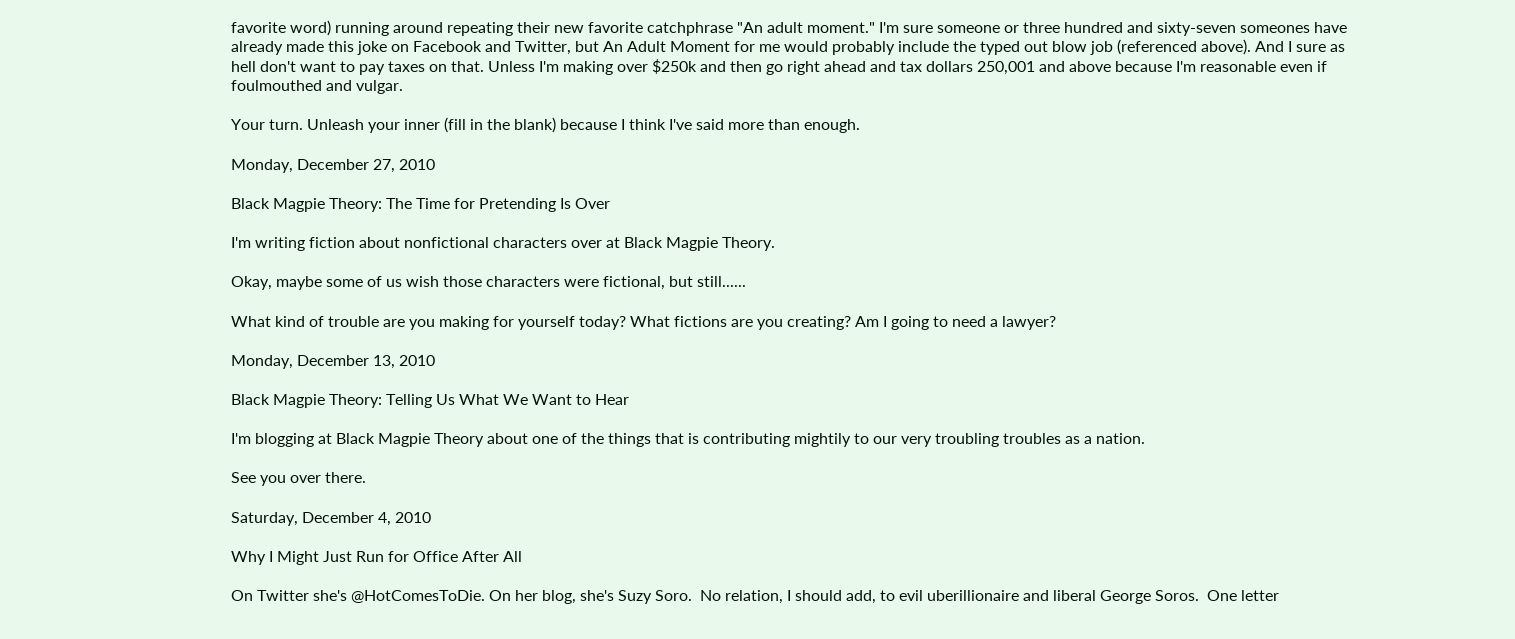favorite word) running around repeating their new favorite catchphrase "An adult moment." I'm sure someone or three hundred and sixty-seven someones have already made this joke on Facebook and Twitter, but An Adult Moment for me would probably include the typed out blow job (referenced above). And I sure as hell don't want to pay taxes on that. Unless I'm making over $250k and then go right ahead and tax dollars 250,001 and above because I'm reasonable even if foulmouthed and vulgar.

Your turn. Unleash your inner (fill in the blank) because I think I've said more than enough.

Monday, December 27, 2010

Black Magpie Theory: The Time for Pretending Is Over

I'm writing fiction about nonfictional characters over at Black Magpie Theory.

Okay, maybe some of us wish those characters were fictional, but still......

What kind of trouble are you making for yourself today? What fictions are you creating? Am I going to need a lawyer?

Monday, December 13, 2010

Black Magpie Theory: Telling Us What We Want to Hear

I'm blogging at Black Magpie Theory about one of the things that is contributing mightily to our very troubling troubles as a nation.

See you over there.

Saturday, December 4, 2010

Why I Might Just Run for Office After All

On Twitter she's @HotComesToDie. On her blog, she's Suzy Soro.  No relation, I should add, to evil uberillionaire and liberal George Soros.  One letter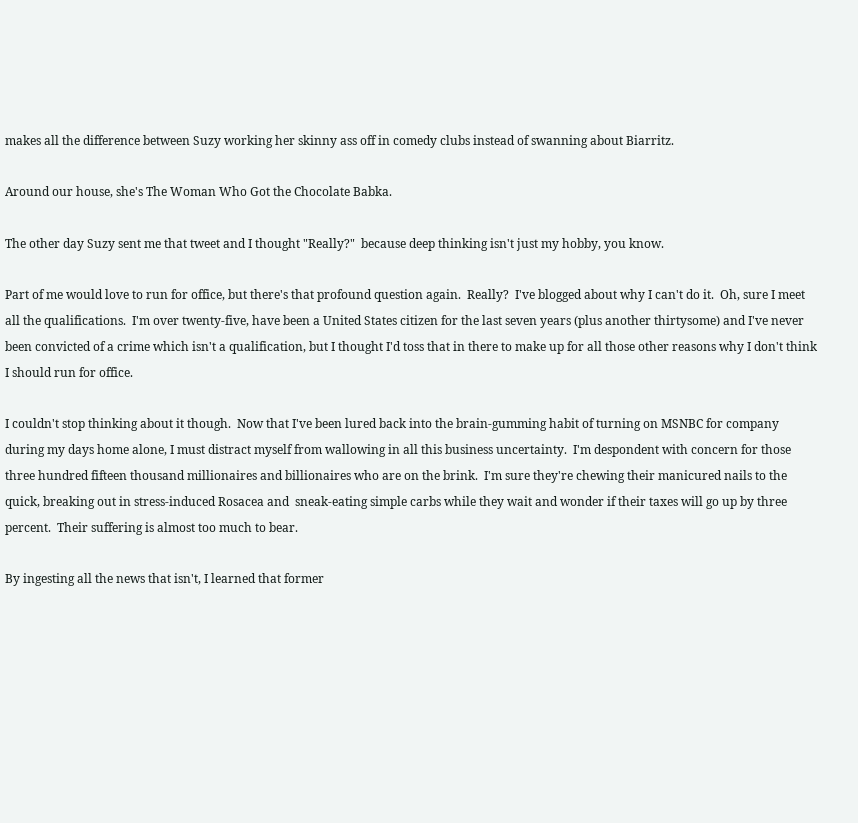makes all the difference between Suzy working her skinny ass off in comedy clubs instead of swanning about Biarritz.

Around our house, she's The Woman Who Got the Chocolate Babka.

The other day Suzy sent me that tweet and I thought "Really?"  because deep thinking isn't just my hobby, you know.

Part of me would love to run for office, but there's that profound question again.  Really?  I've blogged about why I can't do it.  Oh, sure I meet all the qualifications.  I'm over twenty-five, have been a United States citizen for the last seven years (plus another thirtysome) and I've never been convicted of a crime which isn't a qualification, but I thought I'd toss that in there to make up for all those other reasons why I don't think I should run for office.

I couldn't stop thinking about it though.  Now that I've been lured back into the brain-gumming habit of turning on MSNBC for company during my days home alone, I must distract myself from wallowing in all this business uncertainty.  I'm despondent with concern for those three hundred fifteen thousand millionaires and billionaires who are on the brink.  I'm sure they're chewing their manicured nails to the quick, breaking out in stress-induced Rosacea and  sneak-eating simple carbs while they wait and wonder if their taxes will go up by three percent.  Their suffering is almost too much to bear.

By ingesting all the news that isn't, I learned that former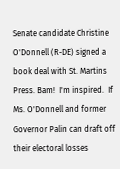Senate candidate Christine O'Donnell (R-DE) signed a book deal with St. Martins Press. Bam!  I'm inspired.  If Ms. O'Donnell and former Governor Palin can draft off their electoral losses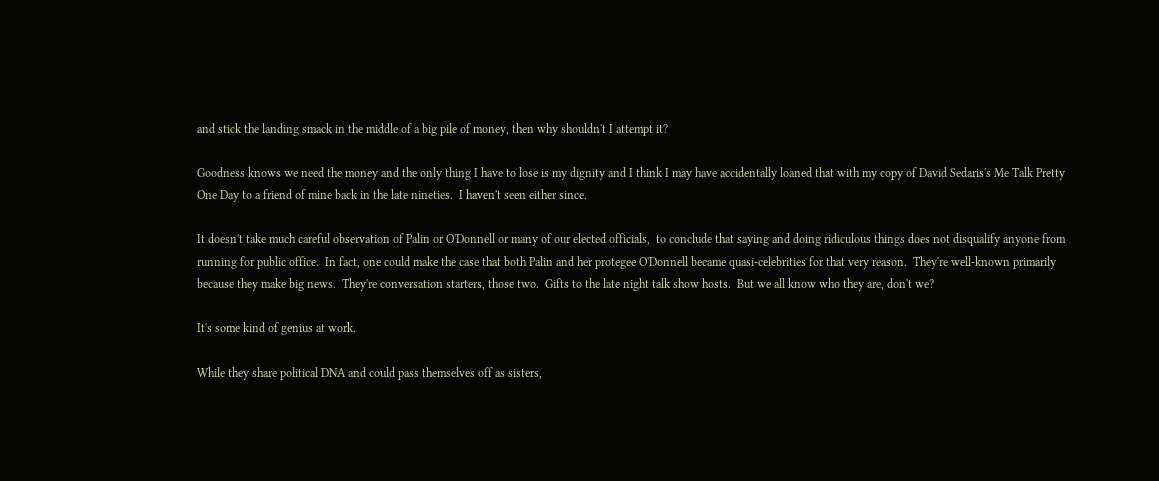and stick the landing smack in the middle of a big pile of money, then why shouldn't I attempt it?

Goodness knows we need the money and the only thing I have to lose is my dignity and I think I may have accidentally loaned that with my copy of David Sedaris's Me Talk Pretty One Day to a friend of mine back in the late nineties.  I haven't seen either since.

It doesn't take much careful observation of Palin or O'Donnell or many of our elected officials,  to conclude that saying and doing ridiculous things does not disqualify anyone from running for public office.  In fact, one could make the case that both Palin and her protegee O'Donnell became quasi-celebrities for that very reason.  They're well-known primarily because they make big news.  They're conversation starters, those two.  Gifts to the late night talk show hosts.  But we all know who they are, don't we?

It's some kind of genius at work.

While they share political DNA and could pass themselves off as sisters,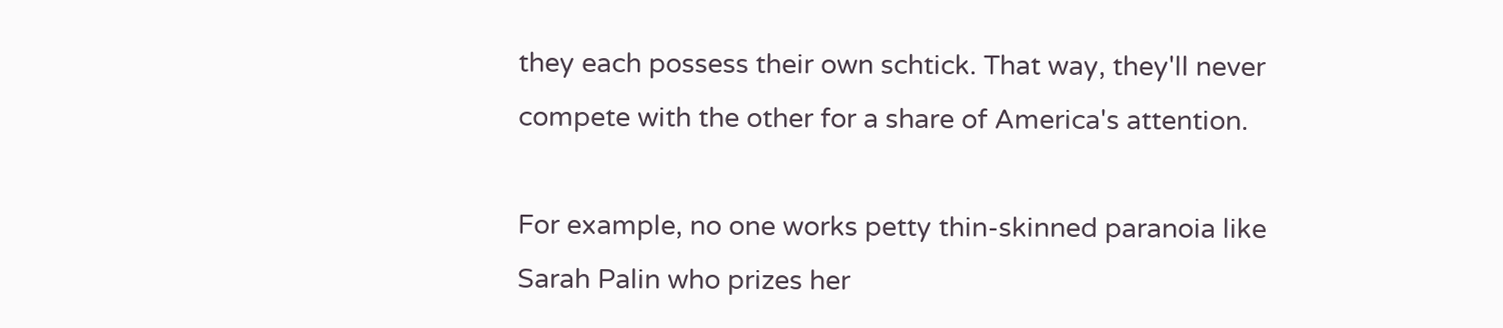they each possess their own schtick. That way, they'll never compete with the other for a share of America's attention.

For example, no one works petty thin-skinned paranoia like Sarah Palin who prizes her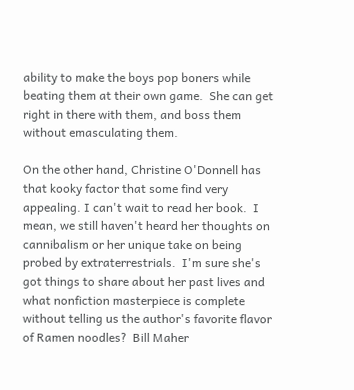ability to make the boys pop boners while beating them at their own game.  She can get right in there with them, and boss them without emasculating them.

On the other hand, Christine O'Donnell has that kooky factor that some find very appealing. I can't wait to read her book.  I mean, we still haven't heard her thoughts on cannibalism or her unique take on being probed by extraterrestrials.  I'm sure she's got things to share about her past lives and what nonfiction masterpiece is complete without telling us the author's favorite flavor of Ramen noodles?  Bill Maher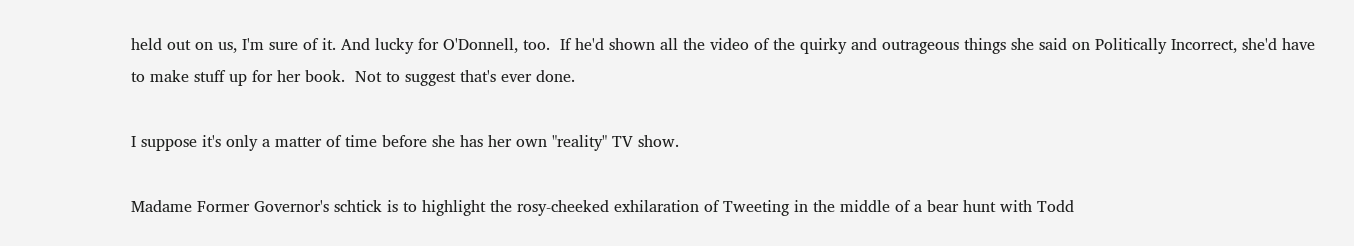held out on us, I'm sure of it. And lucky for O'Donnell, too.  If he'd shown all the video of the quirky and outrageous things she said on Politically Incorrect, she'd have to make stuff up for her book.  Not to suggest that's ever done.

I suppose it's only a matter of time before she has her own "reality" TV show.

Madame Former Governor's schtick is to highlight the rosy-cheeked exhilaration of Tweeting in the middle of a bear hunt with Todd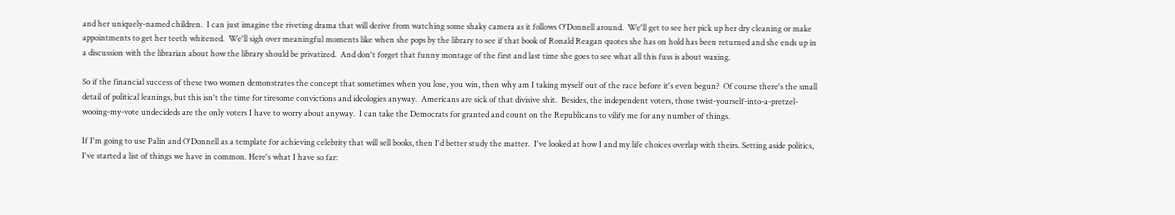and her uniquely-named children.  I can just imagine the riveting drama that will derive from watching some shaky camera as it follows O'Donnell around.  We'll get to see her pick up her dry cleaning or make appointments to get her teeth whitened.  We'll sigh over meaningful moments like when she pops by the library to see if that book of Ronald Reagan quotes she has on hold has been returned and she ends up in a discussion with the librarian about how the library should be privatized.  And don't forget that funny montage of the first and last time she goes to see what all this fuss is about waxing.

So if the financial success of these two women demonstrates the concept that sometimes when you lose, you win, then why am I taking myself out of the race before it's even begun?  Of course there's the small detail of political leanings, but this isn't the time for tiresome convictions and ideologies anyway.  Americans are sick of that divisive shit.  Besides, the independent voters, those twist-yourself-into-a-pretzel-wooing-my-vote undecideds are the only voters I have to worry about anyway.  I can take the Democrats for granted and count on the Republicans to vilify me for any number of things.

If I'm going to use Palin and O'Donnell as a template for achieving celebrity that will sell books, then I'd better study the matter.  I've looked at how I and my life choices overlap with theirs. Setting aside politics, I've started a list of things we have in common. Here's what I have so far: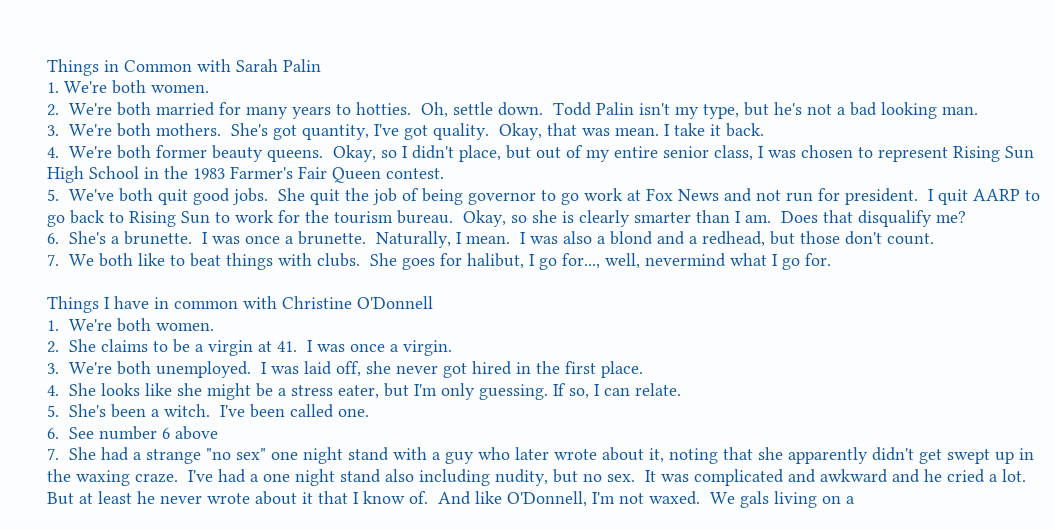Things in Common with Sarah Palin
1. We're both women.
2.  We're both married for many years to hotties.  Oh, settle down.  Todd Palin isn't my type, but he's not a bad looking man.
3.  We're both mothers.  She's got quantity, I've got quality.  Okay, that was mean. I take it back.
4.  We're both former beauty queens.  Okay, so I didn't place, but out of my entire senior class, I was chosen to represent Rising Sun High School in the 1983 Farmer's Fair Queen contest.
5.  We've both quit good jobs.  She quit the job of being governor to go work at Fox News and not run for president.  I quit AARP to go back to Rising Sun to work for the tourism bureau.  Okay, so she is clearly smarter than I am.  Does that disqualify me?
6.  She's a brunette.  I was once a brunette.  Naturally, I mean.  I was also a blond and a redhead, but those don't count.
7.  We both like to beat things with clubs.  She goes for halibut, I go for..., well, nevermind what I go for.

Things I have in common with Christine O'Donnell
1.  We're both women.
2.  She claims to be a virgin at 41.  I was once a virgin.
3.  We're both unemployed.  I was laid off, she never got hired in the first place.
4.  She looks like she might be a stress eater, but I'm only guessing. If so, I can relate.
5.  She's been a witch.  I've been called one.
6.  See number 6 above
7.  She had a strange "no sex" one night stand with a guy who later wrote about it, noting that she apparently didn't get swept up in the waxing craze.  I've had a one night stand also including nudity, but no sex.  It was complicated and awkward and he cried a lot.  But at least he never wrote about it that I know of.  And like O'Donnell, I'm not waxed.  We gals living on a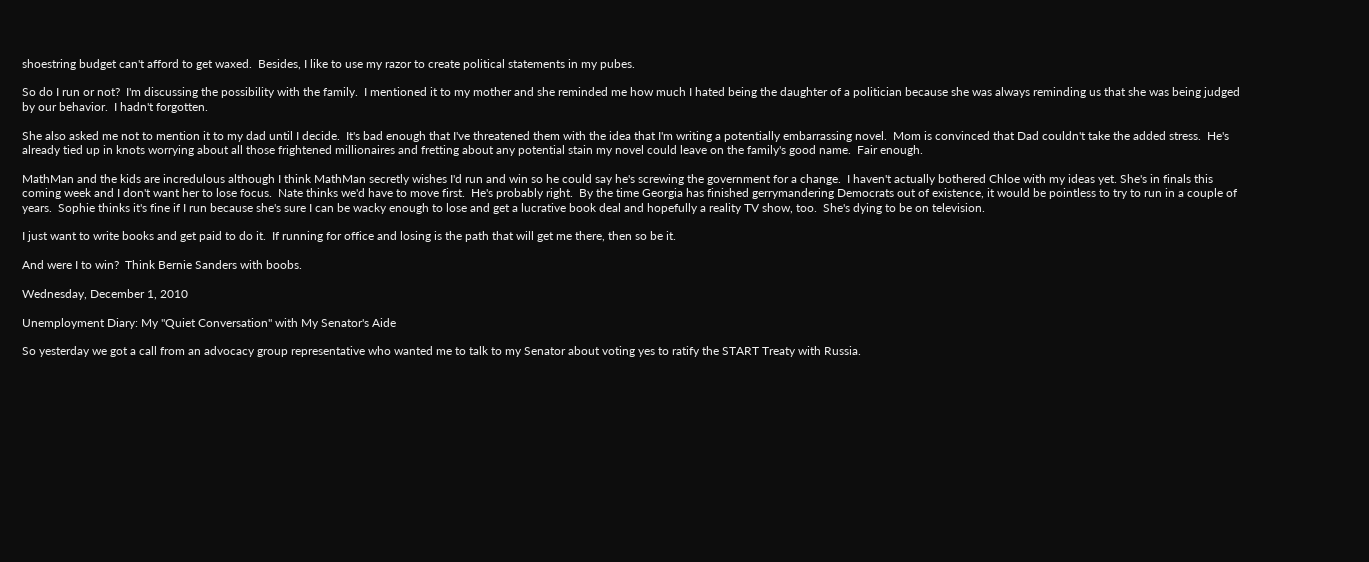shoestring budget can't afford to get waxed.  Besides, I like to use my razor to create political statements in my pubes.

So do I run or not?  I'm discussing the possibility with the family.  I mentioned it to my mother and she reminded me how much I hated being the daughter of a politician because she was always reminding us that she was being judged by our behavior.  I hadn't forgotten.

She also asked me not to mention it to my dad until I decide.  It's bad enough that I've threatened them with the idea that I'm writing a potentially embarrassing novel.  Mom is convinced that Dad couldn't take the added stress.  He's already tied up in knots worrying about all those frightened millionaires and fretting about any potential stain my novel could leave on the family's good name.  Fair enough.

MathMan and the kids are incredulous although I think MathMan secretly wishes I'd run and win so he could say he's screwing the government for a change.  I haven't actually bothered Chloe with my ideas yet. She's in finals this coming week and I don't want her to lose focus.  Nate thinks we'd have to move first.  He's probably right.  By the time Georgia has finished gerrymandering Democrats out of existence, it would be pointless to try to run in a couple of years.  Sophie thinks it's fine if I run because she's sure I can be wacky enough to lose and get a lucrative book deal and hopefully a reality TV show, too.  She's dying to be on television.

I just want to write books and get paid to do it.  If running for office and losing is the path that will get me there, then so be it.

And were I to win?  Think Bernie Sanders with boobs.

Wednesday, December 1, 2010

Unemployment Diary: My "Quiet Conversation" with My Senator's Aide

So yesterday we got a call from an advocacy group representative who wanted me to talk to my Senator about voting yes to ratify the START Treaty with Russia.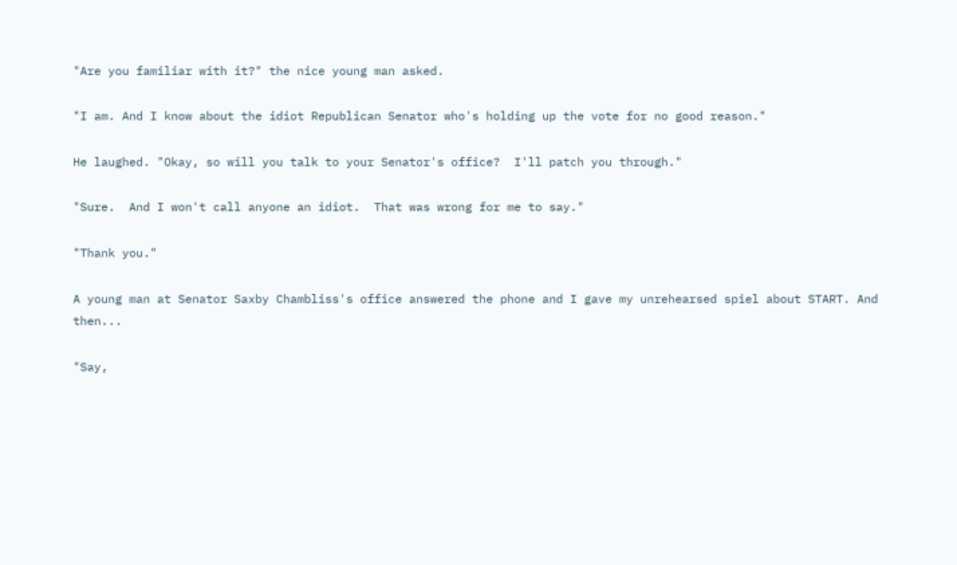"Are you familiar with it?" the nice young man asked.

"I am. And I know about the idiot Republican Senator who's holding up the vote for no good reason."

He laughed. "Okay, so will you talk to your Senator's office?  I'll patch you through."

"Sure.  And I won't call anyone an idiot.  That was wrong for me to say."

"Thank you."

A young man at Senator Saxby Chambliss's office answered the phone and I gave my unrehearsed spiel about START. And then...

"Say,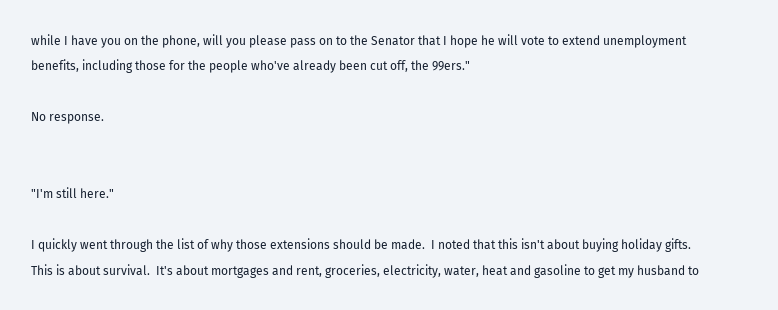while I have you on the phone, will you please pass on to the Senator that I hope he will vote to extend unemployment benefits, including those for the people who've already been cut off, the 99ers."

No response.


"I'm still here."

I quickly went through the list of why those extensions should be made.  I noted that this isn't about buying holiday gifts.  This is about survival.  It's about mortgages and rent, groceries, electricity, water, heat and gasoline to get my husband to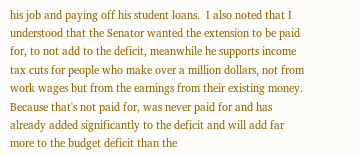his job and paying off his student loans.  I also noted that I understood that the Senator wanted the extension to be paid for, to not add to the deficit, meanwhile he supports income tax cuts for people who make over a million dollars, not from work wages but from the earnings from their existing money.  Because that's not paid for, was never paid for and has already added significantly to the deficit and will add far more to the budget deficit than the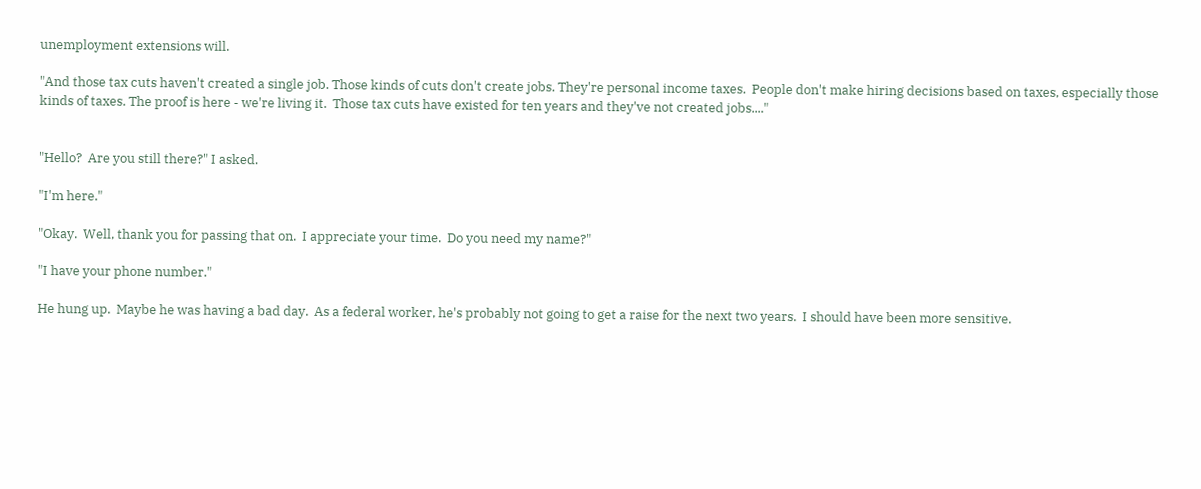unemployment extensions will.

"And those tax cuts haven't created a single job. Those kinds of cuts don't create jobs. They're personal income taxes.  People don't make hiring decisions based on taxes, especially those kinds of taxes. The proof is here - we're living it.  Those tax cuts have existed for ten years and they've not created jobs...."


"Hello?  Are you still there?" I asked.

"I'm here."

"Okay.  Well, thank you for passing that on.  I appreciate your time.  Do you need my name?"

"I have your phone number."

He hung up.  Maybe he was having a bad day.  As a federal worker, he's probably not going to get a raise for the next two years.  I should have been more sensitive.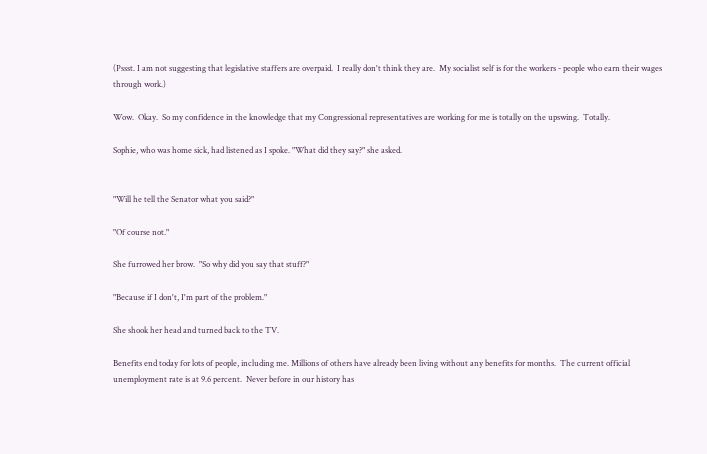(Pssst. I am not suggesting that legislative staffers are overpaid.  I really don't think they are.  My socialist self is for the workers - people who earn their wages through work.)

Wow.  Okay.  So my confidence in the knowledge that my Congressional representatives are working for me is totally on the upswing.  Totally.

Sophie, who was home sick, had listened as I spoke. "What did they say?" she asked.


"Will he tell the Senator what you said?"

"Of course not."

She furrowed her brow.  "So why did you say that stuff?"

"Because if I don't, I'm part of the problem."

She shook her head and turned back to the TV.

Benefits end today for lots of people, including me. Millions of others have already been living without any benefits for months.  The current official unemployment rate is at 9.6 percent.  Never before in our history has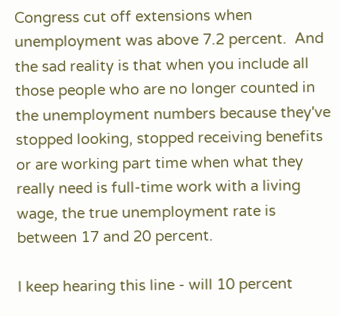Congress cut off extensions when unemployment was above 7.2 percent.  And the sad reality is that when you include all those people who are no longer counted in the unemployment numbers because they've stopped looking, stopped receiving benefits or are working part time when what they really need is full-time work with a living wage, the true unemployment rate is between 17 and 20 percent.

I keep hearing this line - will 10 percent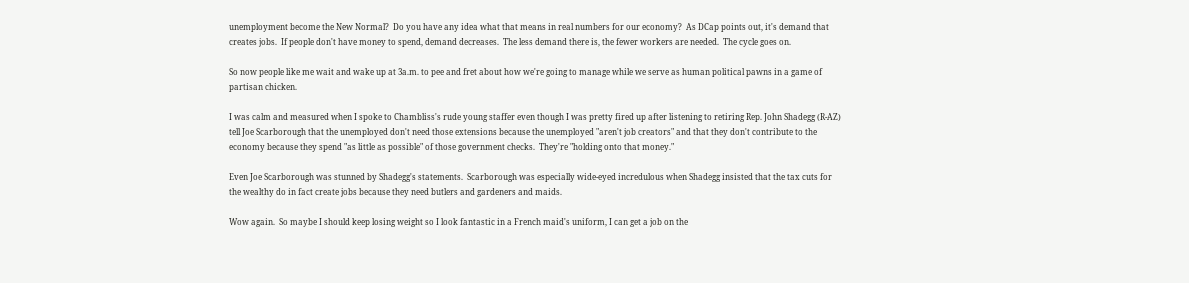unemployment become the New Normal?  Do you have any idea what that means in real numbers for our economy?  As DCap points out, it's demand that creates jobs.  If people don't have money to spend, demand decreases.  The less demand there is, the fewer workers are needed.  The cycle goes on.

So now people like me wait and wake up at 3a.m. to pee and fret about how we're going to manage while we serve as human political pawns in a game of partisan chicken.

I was calm and measured when I spoke to Chambliss's rude young staffer even though I was pretty fired up after listening to retiring Rep. John Shadegg (R-AZ) tell Joe Scarborough that the unemployed don't need those extensions because the unemployed "aren't job creators" and that they don't contribute to the economy because they spend "as little as possible" of those government checks.  They're "holding onto that money."

Even Joe Scarborough was stunned by Shadegg's statements.  Scarborough was especially wide-eyed incredulous when Shadegg insisted that the tax cuts for the wealthy do in fact create jobs because they need butlers and gardeners and maids.

Wow again.  So maybe I should keep losing weight so I look fantastic in a French maid's uniform, I can get a job on the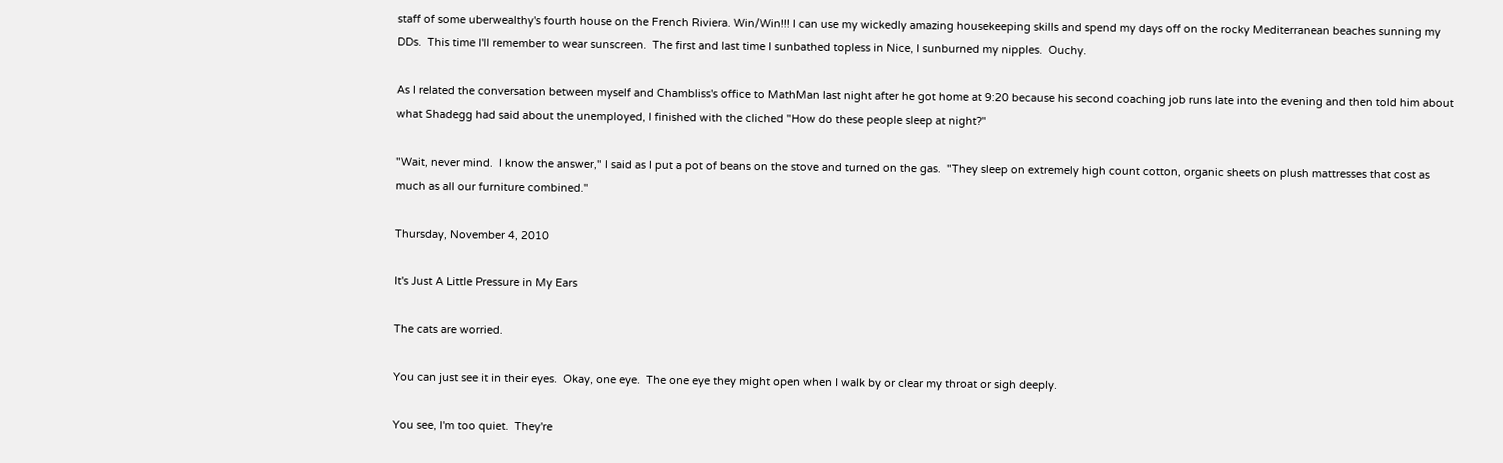staff of some uberwealthy's fourth house on the French Riviera. Win/Win!!! I can use my wickedly amazing housekeeping skills and spend my days off on the rocky Mediterranean beaches sunning my DDs.  This time I'll remember to wear sunscreen.  The first and last time I sunbathed topless in Nice, I sunburned my nipples.  Ouchy.

As I related the conversation between myself and Chambliss's office to MathMan last night after he got home at 9:20 because his second coaching job runs late into the evening and then told him about what Shadegg had said about the unemployed, I finished with the cliched "How do these people sleep at night?"

"Wait, never mind.  I know the answer," I said as I put a pot of beans on the stove and turned on the gas.  "They sleep on extremely high count cotton, organic sheets on plush mattresses that cost as much as all our furniture combined."

Thursday, November 4, 2010

It's Just A Little Pressure in My Ears

The cats are worried.

You can just see it in their eyes.  Okay, one eye.  The one eye they might open when I walk by or clear my throat or sigh deeply.

You see, I'm too quiet.  They're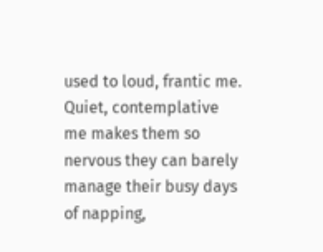used to loud, frantic me.  Quiet, contemplative me makes them so nervous they can barely manage their busy days of napping,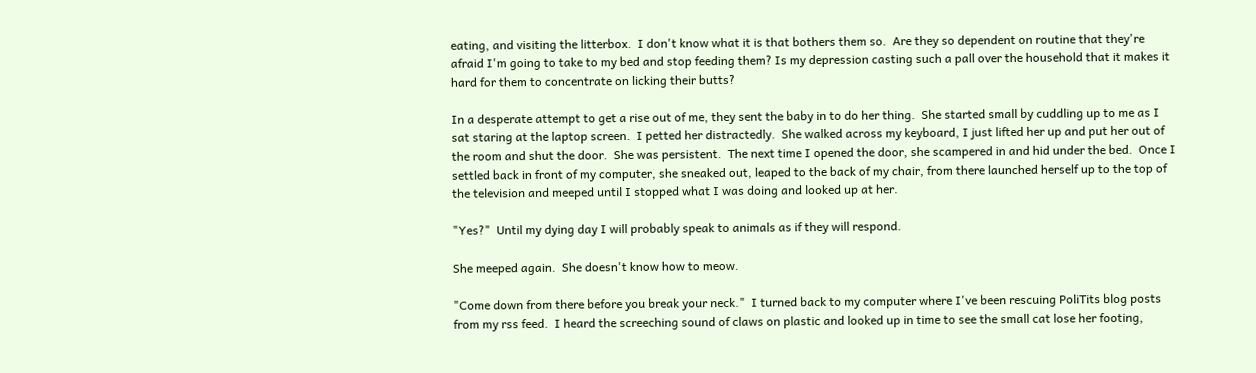eating, and visiting the litterbox.  I don't know what it is that bothers them so.  Are they so dependent on routine that they're afraid I'm going to take to my bed and stop feeding them? Is my depression casting such a pall over the household that it makes it hard for them to concentrate on licking their butts?

In a desperate attempt to get a rise out of me, they sent the baby in to do her thing.  She started small by cuddling up to me as I sat staring at the laptop screen.  I petted her distractedly.  She walked across my keyboard, I just lifted her up and put her out of the room and shut the door.  She was persistent.  The next time I opened the door, she scampered in and hid under the bed.  Once I settled back in front of my computer, she sneaked out, leaped to the back of my chair, from there launched herself up to the top of the television and meeped until I stopped what I was doing and looked up at her.

"Yes?"  Until my dying day I will probably speak to animals as if they will respond.

She meeped again.  She doesn't know how to meow.

"Come down from there before you break your neck."  I turned back to my computer where I've been rescuing PoliTits blog posts from my rss feed.  I heard the screeching sound of claws on plastic and looked up in time to see the small cat lose her footing,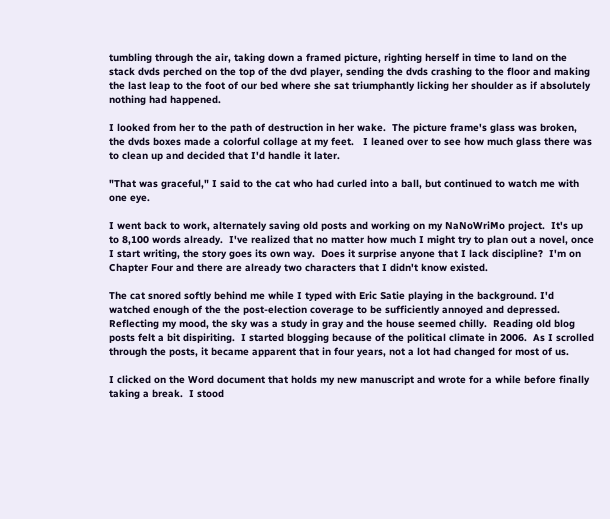tumbling through the air, taking down a framed picture, righting herself in time to land on the stack dvds perched on the top of the dvd player, sending the dvds crashing to the floor and making the last leap to the foot of our bed where she sat triumphantly licking her shoulder as if absolutely nothing had happened.

I looked from her to the path of destruction in her wake.  The picture frame's glass was broken, the dvds boxes made a colorful collage at my feet.   I leaned over to see how much glass there was to clean up and decided that I'd handle it later.

"That was graceful," I said to the cat who had curled into a ball, but continued to watch me with one eye.

I went back to work, alternately saving old posts and working on my NaNoWriMo project.  It's up to 8,100 words already.  I've realized that no matter how much I might try to plan out a novel, once I start writing, the story goes its own way.  Does it surprise anyone that I lack discipline?  I'm on Chapter Four and there are already two characters that I didn't know existed.

The cat snored softly behind me while I typed with Eric Satie playing in the background. I'd watched enough of the the post-election coverage to be sufficiently annoyed and depressed.  Reflecting my mood, the sky was a study in gray and the house seemed chilly.  Reading old blog posts felt a bit dispiriting.  I started blogging because of the political climate in 2006.  As I scrolled through the posts, it became apparent that in four years, not a lot had changed for most of us.

I clicked on the Word document that holds my new manuscript and wrote for a while before finally taking a break.  I stood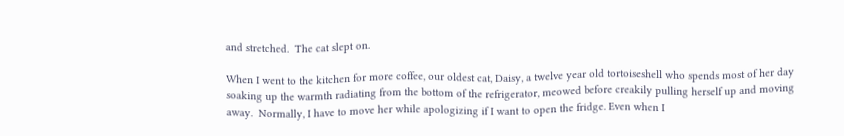and stretched.  The cat slept on.

When I went to the kitchen for more coffee, our oldest cat, Daisy, a twelve year old tortoiseshell who spends most of her day soaking up the warmth radiating from the bottom of the refrigerator, meowed before creakily pulling herself up and moving away.  Normally, I have to move her while apologizing if I want to open the fridge. Even when I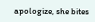apologize, she bites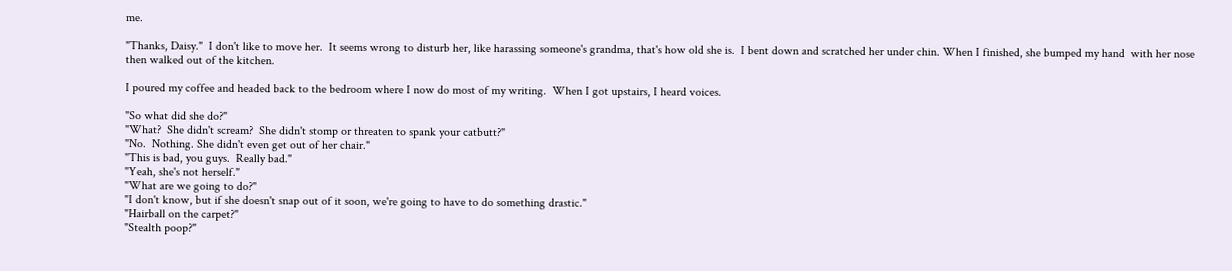me.

"Thanks, Daisy."  I don't like to move her.  It seems wrong to disturb her, like harassing someone's grandma, that's how old she is.  I bent down and scratched her under chin. When I finished, she bumped my hand  with her nose then walked out of the kitchen.

I poured my coffee and headed back to the bedroom where I now do most of my writing.  When I got upstairs, I heard voices.

"So what did she do?"
"What?  She didn't scream?  She didn't stomp or threaten to spank your catbutt?"
"No.  Nothing. She didn't even get out of her chair."
"This is bad, you guys.  Really bad."
"Yeah, she's not herself."
"What are we going to do?"
"I don't know, but if she doesn't snap out of it soon, we're going to have to do something drastic."
"Hairball on the carpet?"
"Stealth poop?"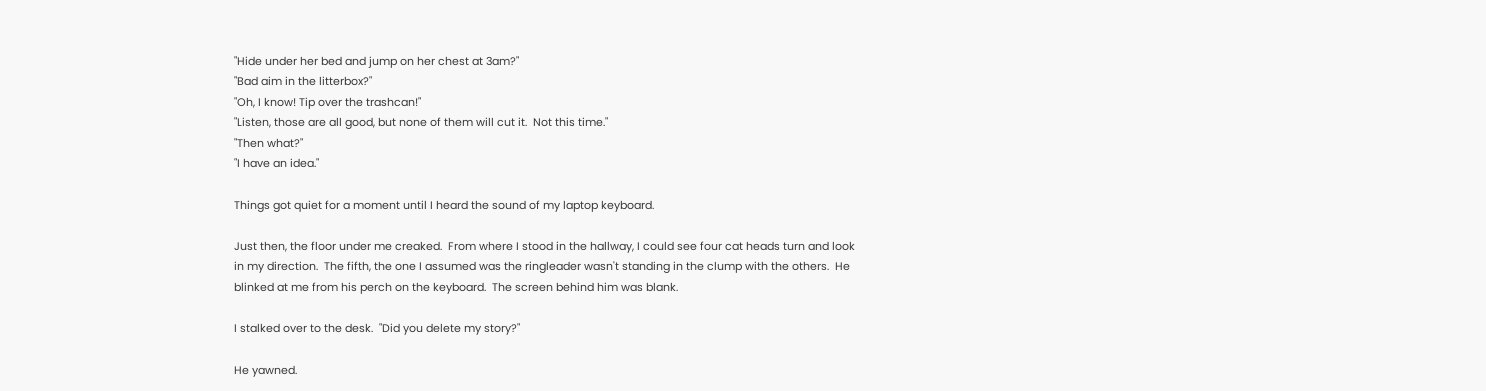"Hide under her bed and jump on her chest at 3am?"
"Bad aim in the litterbox?"
"Oh, I know! Tip over the trashcan!"
"Listen, those are all good, but none of them will cut it.  Not this time."
"Then what?"
"I have an idea."

Things got quiet for a moment until I heard the sound of my laptop keyboard.

Just then, the floor under me creaked.  From where I stood in the hallway, I could see four cat heads turn and look in my direction.  The fifth, the one I assumed was the ringleader wasn't standing in the clump with the others.  He blinked at me from his perch on the keyboard.  The screen behind him was blank.

I stalked over to the desk.  "Did you delete my story?"

He yawned.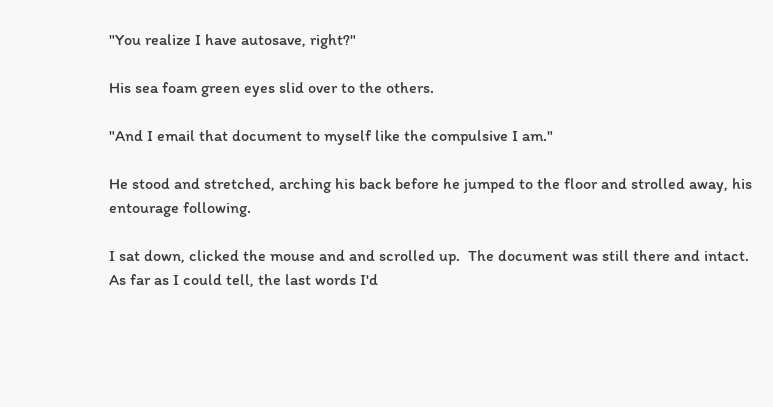"You realize I have autosave, right?"

His sea foam green eyes slid over to the others.

"And I email that document to myself like the compulsive I am."

He stood and stretched, arching his back before he jumped to the floor and strolled away, his entourage following.

I sat down, clicked the mouse and and scrolled up.  The document was still there and intact.  As far as I could tell, the last words I'd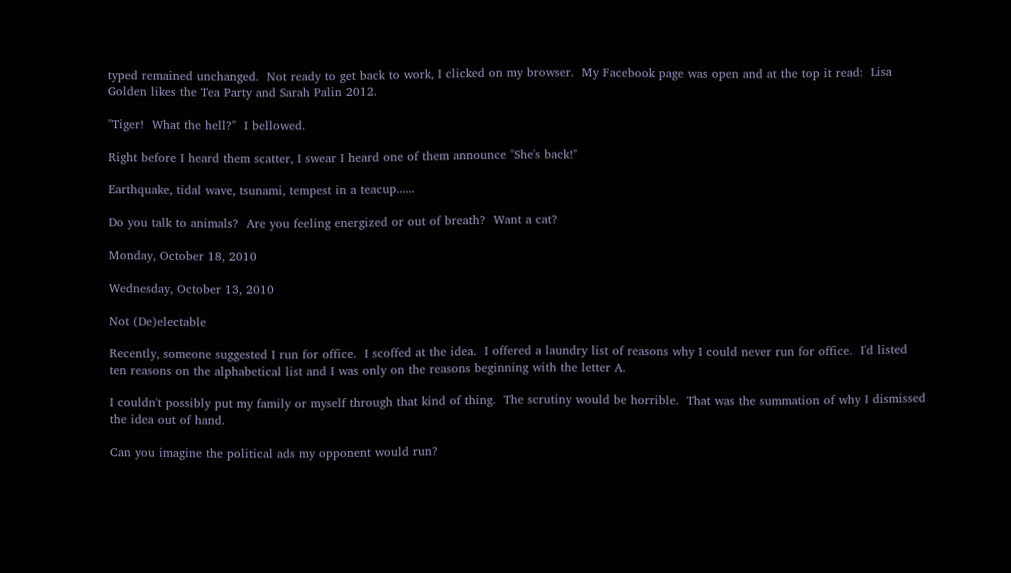typed remained unchanged.  Not ready to get back to work, I clicked on my browser.  My Facebook page was open and at the top it read:  Lisa Golden likes the Tea Party and Sarah Palin 2012.

"Tiger!  What the hell?"  I bellowed.

Right before I heard them scatter, I swear I heard one of them announce "She's back!"

Earthquake, tidal wave, tsunami, tempest in a teacup......

Do you talk to animals?  Are you feeling energized or out of breath?  Want a cat?

Monday, October 18, 2010

Wednesday, October 13, 2010

Not (De)electable

Recently, someone suggested I run for office.  I scoffed at the idea.  I offered a laundry list of reasons why I could never run for office.  I'd listed ten reasons on the alphabetical list and I was only on the reasons beginning with the letter A.

I couldn't possibly put my family or myself through that kind of thing.  The scrutiny would be horrible.  That was the summation of why I dismissed the idea out of hand.

Can you imagine the political ads my opponent would run?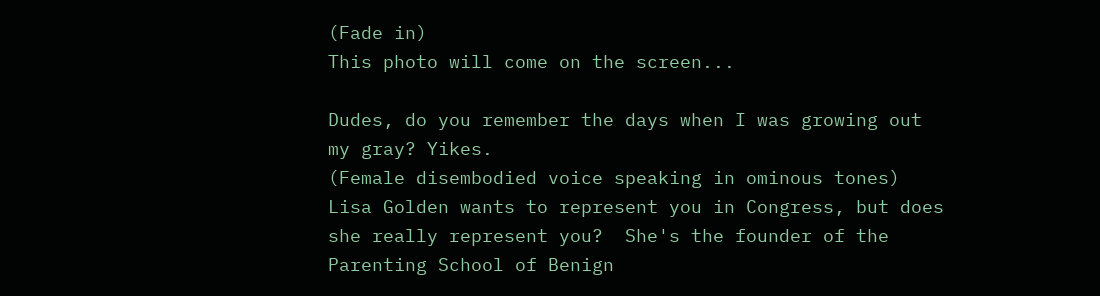(Fade in)
This photo will come on the screen...

Dudes, do you remember the days when I was growing out my gray? Yikes.
(Female disembodied voice speaking in ominous tones)
Lisa Golden wants to represent you in Congress, but does she really represent you?  She's the founder of the Parenting School of Benign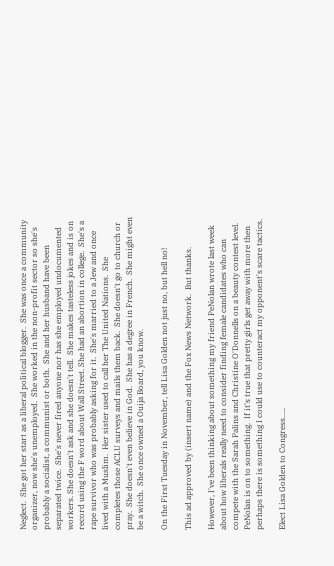Neglect.  She got her start as a liberal political blogger.  She was once a community organizer, now she's unemployed.  She worked in the non-profit sector so she's probably a socialist, a communist or both.  She and her husband have been separated twice.  She's never fired anyone nor has she employed undocumented workers. She doesn't ask and she doesn't tell.  She makes tasteless jokes and is on record using the F word about Wall Street. She had an abortion in college.  She's a rape survivor who was probably asking for it.  She's married to a Jew and once lived with a Muslim.  Her sister used to call her The United Nations.  She completes those ACLU surveys and mails them back.  She doesn't go to church or pray.  She doesn't even believe in God.  She has a degree in French.  She might even be a witch.  She once owned a Ouija Board, you know.

On the First Tuesday in November, tell Lisa Golden not just no, but hell no!

This ad approved by (insert name) and the Fox News Network.  But thanks.

However, I've been thinking about something my friend PeNolan wrote last week about how liberals really need to consider finding female candidates who can compete with the Sarah Palins and Christine O'Donnells on a beauty contest level.  PeNolan is on to something.  If it's true that pretty girls get away with more then perhaps there is something I could use to counteract my opponent's scare tactics.

Elect Lisa Golden to Congress.....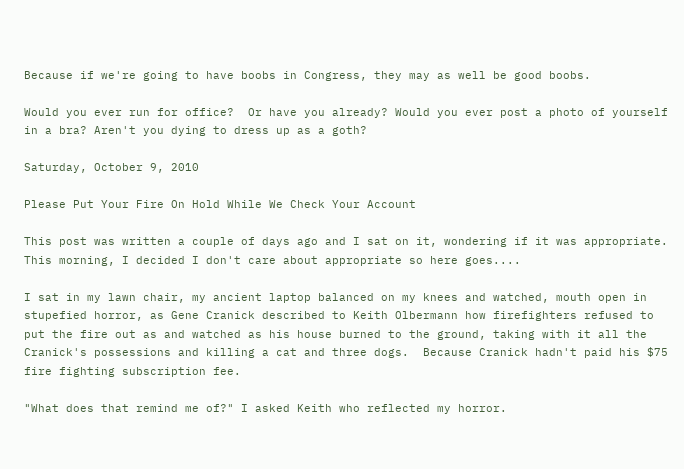Because if we're going to have boobs in Congress, they may as well be good boobs.

Would you ever run for office?  Or have you already? Would you ever post a photo of yourself in a bra? Aren't you dying to dress up as a goth?

Saturday, October 9, 2010

Please Put Your Fire On Hold While We Check Your Account

This post was written a couple of days ago and I sat on it, wondering if it was appropriate.  This morning, I decided I don't care about appropriate so here goes....

I sat in my lawn chair, my ancient laptop balanced on my knees and watched, mouth open in stupefied horror, as Gene Cranick described to Keith Olbermann how firefighters refused to put the fire out as and watched as his house burned to the ground, taking with it all the Cranick's possessions and killing a cat and three dogs.  Because Cranick hadn't paid his $75 fire fighting subscription fee.

"What does that remind me of?" I asked Keith who reflected my horror.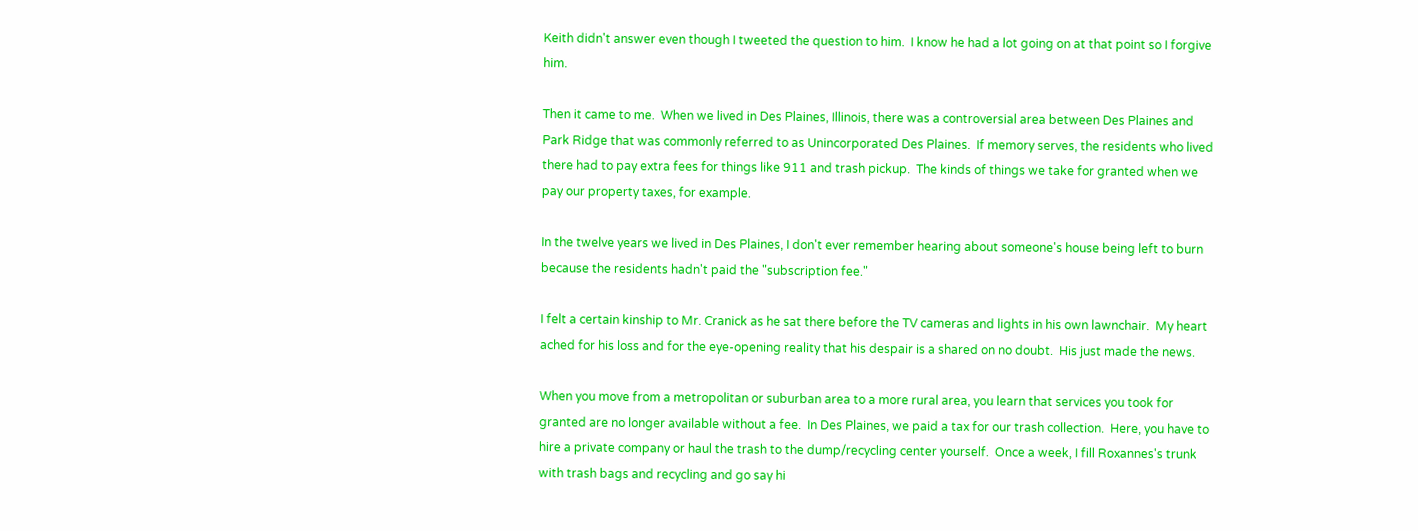Keith didn't answer even though I tweeted the question to him.  I know he had a lot going on at that point so I forgive him.

Then it came to me.  When we lived in Des Plaines, Illinois, there was a controversial area between Des Plaines and Park Ridge that was commonly referred to as Unincorporated Des Plaines.  If memory serves, the residents who lived there had to pay extra fees for things like 911 and trash pickup.  The kinds of things we take for granted when we pay our property taxes, for example.

In the twelve years we lived in Des Plaines, I don't ever remember hearing about someone's house being left to burn because the residents hadn't paid the "subscription fee."

I felt a certain kinship to Mr. Cranick as he sat there before the TV cameras and lights in his own lawnchair.  My heart ached for his loss and for the eye-opening reality that his despair is a shared on no doubt.  His just made the news.

When you move from a metropolitan or suburban area to a more rural area, you learn that services you took for granted are no longer available without a fee.  In Des Plaines, we paid a tax for our trash collection.  Here, you have to hire a private company or haul the trash to the dump/recycling center yourself.  Once a week, I fill Roxannes's trunk with trash bags and recycling and go say hi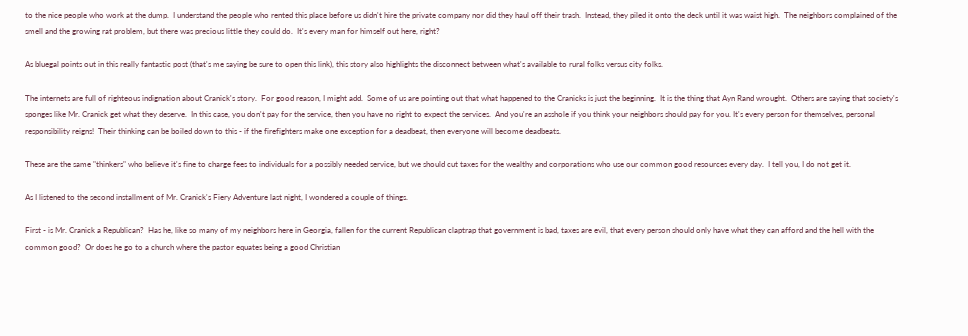to the nice people who work at the dump.  I understand the people who rented this place before us didn't hire the private company nor did they haul off their trash.  Instead, they piled it onto the deck until it was waist high.  The neighbors complained of the smell and the growing rat problem, but there was precious little they could do.  It's every man for himself out here, right?

As bluegal points out in this really fantastic post (that's me saying be sure to open this link), this story also highlights the disconnect between what's available to rural folks versus city folks.

The internets are full of righteous indignation about Cranick's story.  For good reason, I might add.  Some of us are pointing out that what happened to the Cranicks is just the beginning.  It is the thing that Ayn Rand wrought.  Others are saying that society's sponges like Mr. Cranick get what they deserve.  In this case, you don't pay for the service, then you have no right to expect the services.  And you're an asshole if you think your neighbors should pay for you. It's every person for themselves, personal responsibility reigns!  Their thinking can be boiled down to this - if the firefighters make one exception for a deadbeat, then everyone will become deadbeats.

These are the same "thinkers" who believe it's fine to charge fees to individuals for a possibly needed service, but we should cut taxes for the wealthy and corporations who use our common good resources every day.  I tell you, I do not get it.

As I listened to the second installment of Mr. Cranick's Fiery Adventure last night, I wondered a couple of things.

First - is Mr. Cranick a Republican?  Has he, like so many of my neighbors here in Georgia, fallen for the current Republican claptrap that government is bad, taxes are evil, that every person should only have what they can afford and the hell with the common good?  Or does he go to a church where the pastor equates being a good Christian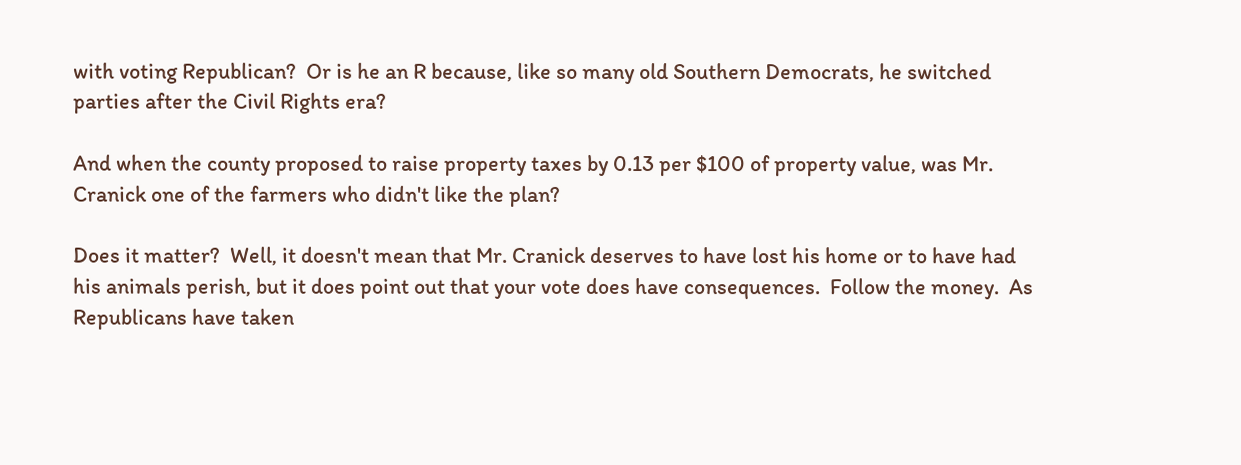with voting Republican?  Or is he an R because, like so many old Southern Democrats, he switched parties after the Civil Rights era?

And when the county proposed to raise property taxes by 0.13 per $100 of property value, was Mr. Cranick one of the farmers who didn't like the plan?

Does it matter?  Well, it doesn't mean that Mr. Cranick deserves to have lost his home or to have had his animals perish, but it does point out that your vote does have consequences.  Follow the money.  As Republicans have taken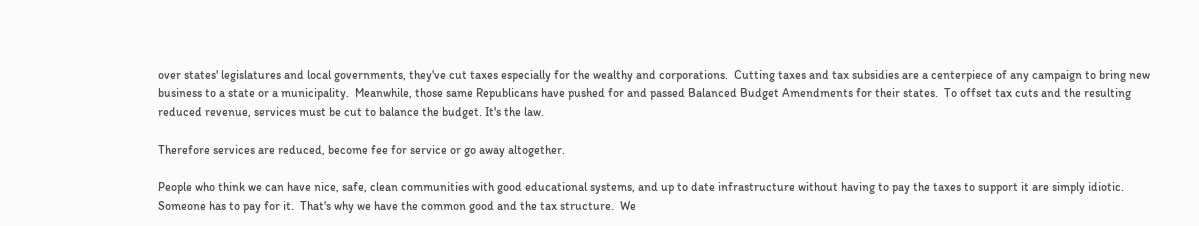over states' legislatures and local governments, they've cut taxes especially for the wealthy and corporations.  Cutting taxes and tax subsidies are a centerpiece of any campaign to bring new business to a state or a municipality.  Meanwhile, those same Republicans have pushed for and passed Balanced Budget Amendments for their states.  To offset tax cuts and the resulting reduced revenue, services must be cut to balance the budget. It's the law.

Therefore services are reduced, become fee for service or go away altogether.

People who think we can have nice, safe, clean communities with good educational systems, and up to date infrastructure without having to pay the taxes to support it are simply idiotic.  Someone has to pay for it.  That's why we have the common good and the tax structure.  We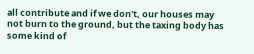all contribute and if we don't, our houses may not burn to the ground, but the taxing body has some kind of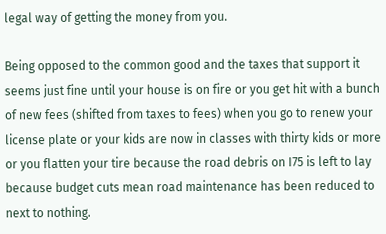legal way of getting the money from you.

Being opposed to the common good and the taxes that support it seems just fine until your house is on fire or you get hit with a bunch of new fees (shifted from taxes to fees) when you go to renew your license plate or your kids are now in classes with thirty kids or more or you flatten your tire because the road debris on I75 is left to lay because budget cuts mean road maintenance has been reduced to next to nothing.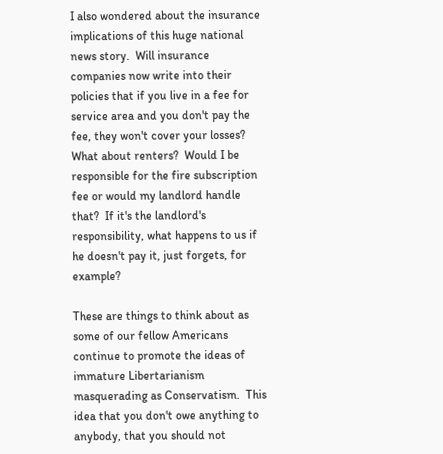I also wondered about the insurance implications of this huge national news story.  Will insurance companies now write into their policies that if you live in a fee for service area and you don't pay the fee, they won't cover your losses?  What about renters?  Would I be responsible for the fire subscription fee or would my landlord handle that?  If it's the landlord's responsibility, what happens to us if he doesn't pay it, just forgets, for example?

These are things to think about as some of our fellow Americans continue to promote the ideas of immature Libertarianism masquerading as Conservatism.  This idea that you don't owe anything to anybody, that you should not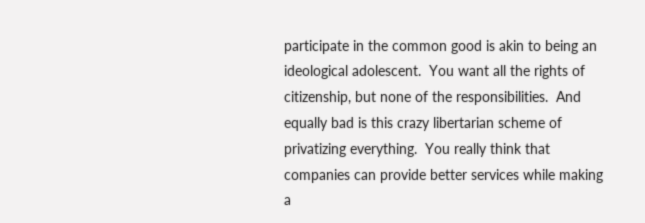participate in the common good is akin to being an ideological adolescent.  You want all the rights of citizenship, but none of the responsibilities.  And equally bad is this crazy libertarian scheme of privatizing everything.  You really think that companies can provide better services while making a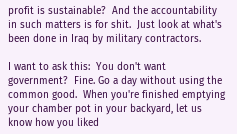profit is sustainable?  And the accountability in such matters is for shit.  Just look at what's been done in Iraq by military contractors.

I want to ask this:  You don't want government?  Fine. Go a day without using the common good.  When you're finished emptying your chamber pot in your backyard, let us know how you liked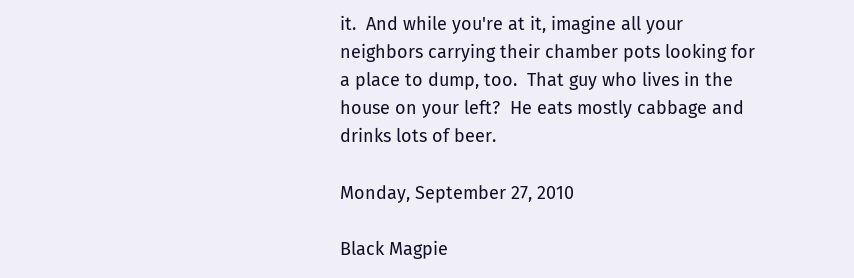it.  And while you're at it, imagine all your neighbors carrying their chamber pots looking for a place to dump, too.  That guy who lives in the house on your left?  He eats mostly cabbage and drinks lots of beer.

Monday, September 27, 2010

Black Magpie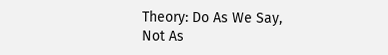Theory: Do As We Say, Not As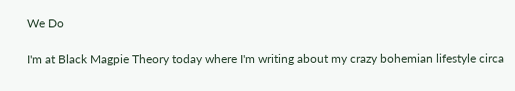We Do

I'm at Black Magpie Theory today where I'm writing about my crazy bohemian lifestyle circa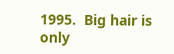1995.  Big hair is only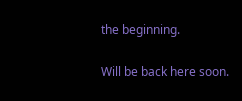the beginning.

Will be back here soon.